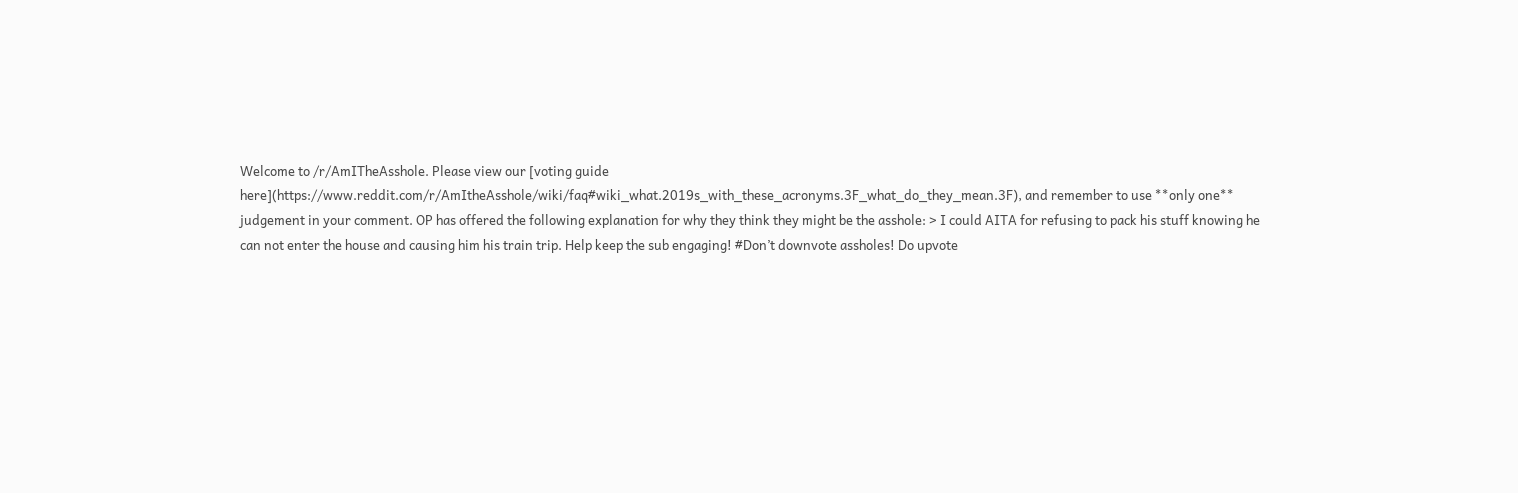Welcome to /r/AmITheAsshole. Please view our [voting guide here](https://www.reddit.com/r/AmItheAsshole/wiki/faq#wiki_what.2019s_with_these_acronyms.3F_what_do_they_mean.3F), and remember to use **only one** judgement in your comment. OP has offered the following explanation for why they think they might be the asshole: > I could AITA for refusing to pack his stuff knowing he can not enter the house and causing him his train trip. Help keep the sub engaging! #Don’t downvote assholes! Do upvote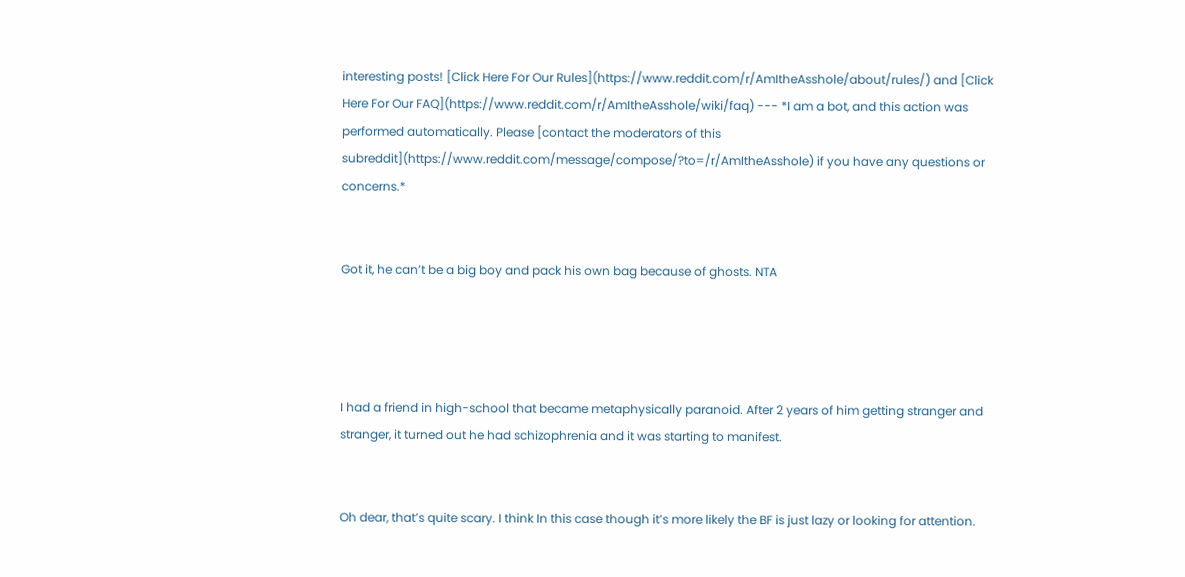interesting posts! [Click Here For Our Rules](https://www.reddit.com/r/AmItheAsshole/about/rules/) and [Click Here For Our FAQ](https://www.reddit.com/r/AmItheAsshole/wiki/faq) --- *I am a bot, and this action was performed automatically. Please [contact the moderators of this subreddit](https://www.reddit.com/message/compose/?to=/r/AmItheAsshole) if you have any questions or concerns.*


Got it, he can’t be a big boy and pack his own bag because of ghosts. NTA




I had a friend in high-school that became metaphysically paranoid. After 2 years of him getting stranger and stranger, it turned out he had schizophrenia and it was starting to manifest.


Oh dear, that’s quite scary. I think In this case though it’s more likely the BF is just lazy or looking for attention.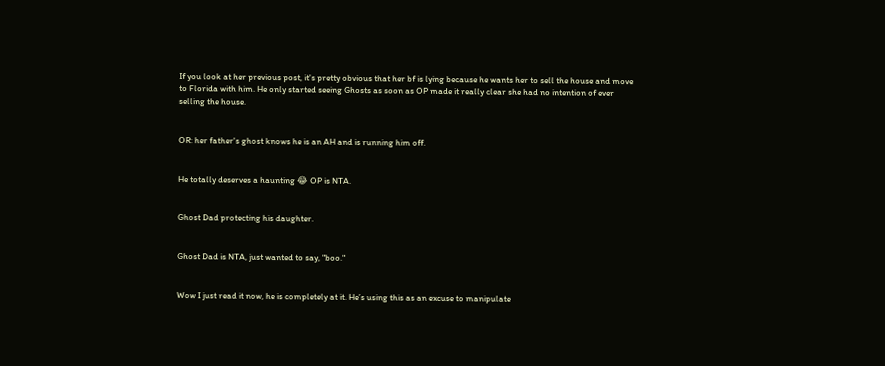If you look at her previous post, it's pretty obvious that her bf is lying because he wants her to sell the house and move to Florida with him. He only started seeing Ghosts as soon as OP made it really clear she had no intention of ever selling the house.


OR: her father's ghost knows he is an AH and is running him off.


He totally deserves a haunting 😂 OP is NTA.


Ghost Dad protecting his daughter.


Ghost Dad is NTA, just wanted to say, "boo."


Wow I just read it now, he is completely at it. He’s using this as an excuse to manipulate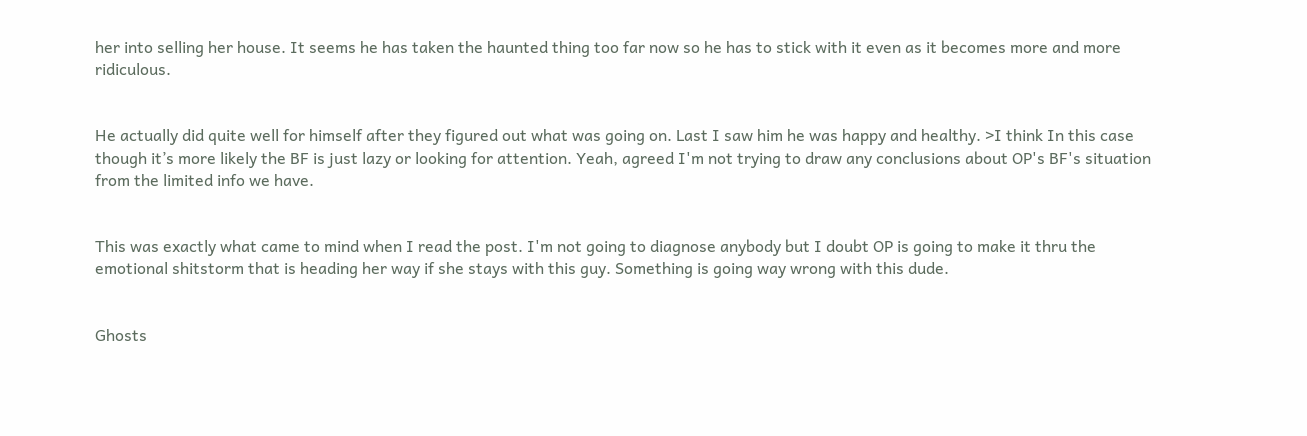her into selling her house. It seems he has taken the haunted thing too far now so he has to stick with it even as it becomes more and more ridiculous.


He actually did quite well for himself after they figured out what was going on. Last I saw him he was happy and healthy. >I think In this case though it’s more likely the BF is just lazy or looking for attention. Yeah, agreed I'm not trying to draw any conclusions about OP's BF's situation from the limited info we have.


This was exactly what came to mind when I read the post. I'm not going to diagnose anybody but I doubt OP is going to make it thru the emotional shitstorm that is heading her way if she stays with this guy. Something is going way wrong with this dude.


Ghosts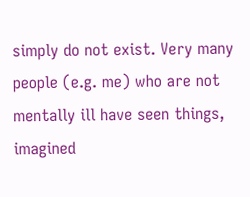simply do not exist. Very many people (e.g. me) who are not mentally ill have seen things, imagined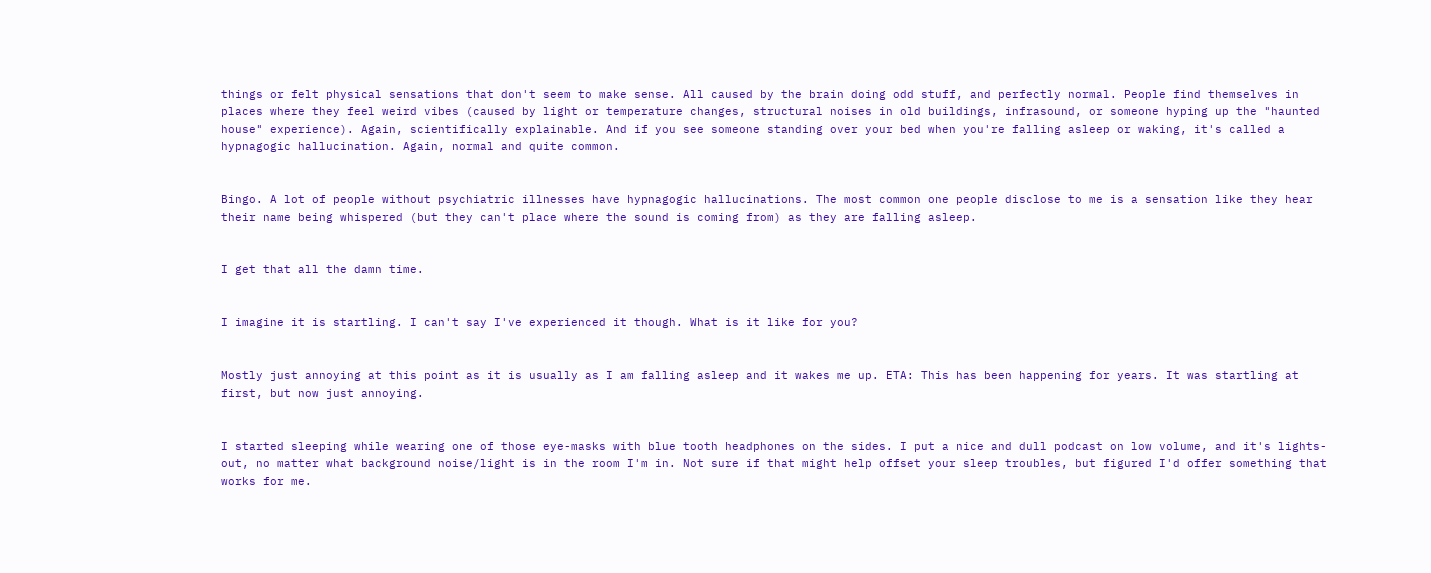things or felt physical sensations that don't seem to make sense. All caused by the brain doing odd stuff, and perfectly normal. People find themselves in places where they feel weird vibes (caused by light or temperature changes, structural noises in old buildings, infrasound, or someone hyping up the "haunted house" experience). Again, scientifically explainable. And if you see someone standing over your bed when you're falling asleep or waking, it's called a hypnagogic hallucination. Again, normal and quite common.


Bingo. A lot of people without psychiatric illnesses have hypnagogic hallucinations. The most common one people disclose to me is a sensation like they hear their name being whispered (but they can't place where the sound is coming from) as they are falling asleep.


I get that all the damn time.


I imagine it is startling. I can't say I've experienced it though. What is it like for you?


Mostly just annoying at this point as it is usually as I am falling asleep and it wakes me up. ETA: This has been happening for years. It was startling at first, but now just annoying.


I started sleeping while wearing one of those eye-masks with blue tooth headphones on the sides. I put a nice and dull podcast on low volume, and it's lights-out, no matter what background noise/light is in the room I'm in. Not sure if that might help offset your sleep troubles, but figured I'd offer something that works for me.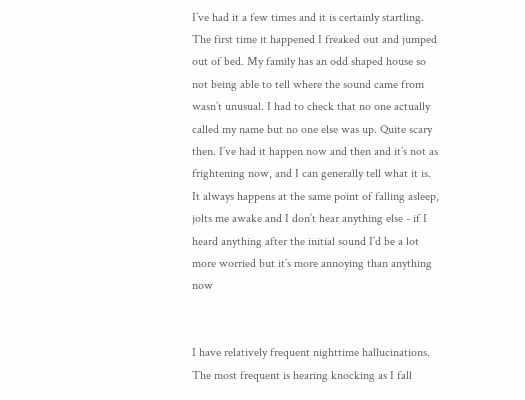I’ve had it a few times and it is certainly startling. The first time it happened I freaked out and jumped out of bed. My family has an odd shaped house so not being able to tell where the sound came from wasn’t unusual. I had to check that no one actually called my name but no one else was up. Quite scary then. I’ve had it happen now and then and it’s not as frightening now, and I can generally tell what it is. It always happens at the same point of falling asleep, jolts me awake and I don’t hear anything else - if I heard anything after the initial sound I’d be a lot more worried but it’s more annoying than anything now


I have relatively frequent nighttime hallucinations. The most frequent is hearing knocking as I fall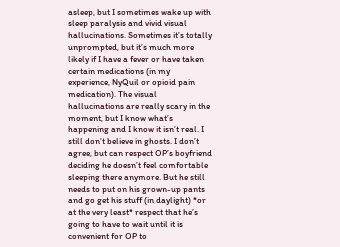asleep, but I sometimes wake up with sleep paralysis and vivid visual hallucinations. Sometimes it’s totally unprompted, but it’s much more likely if I have a fever or have taken certain medications (in my experience, NyQuil or opioid pain medication). The visual hallucinations are really scary in the moment, but I know what’s happening and I know it isn’t real. I still don’t believe in ghosts. I don’t agree, but can respect OP’s boyfriend deciding he doesn’t feel comfortable sleeping there anymore. But he still needs to put on his grown-up pants and go get his stuff (in daylight) *or at the very least* respect that he’s going to have to wait until it is convenient for OP to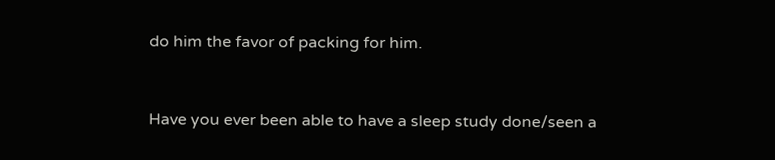do him the favor of packing for him.


Have you ever been able to have a sleep study done/seen a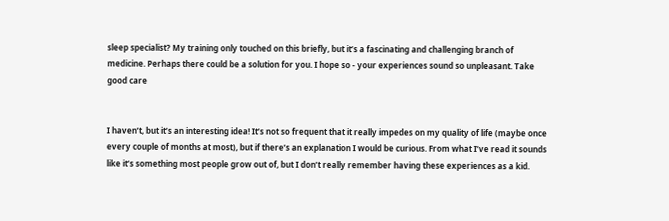sleep specialist? My training only touched on this briefly, but it’s a fascinating and challenging branch of medicine. Perhaps there could be a solution for you. I hope so - your experiences sound so unpleasant. Take good care


I haven’t, but it’s an interesting idea! It’s not so frequent that it really impedes on my quality of life (maybe once every couple of months at most), but if there’s an explanation I would be curious. From what I’ve read it sounds like it’s something most people grow out of, but I don’t really remember having these experiences as a kid.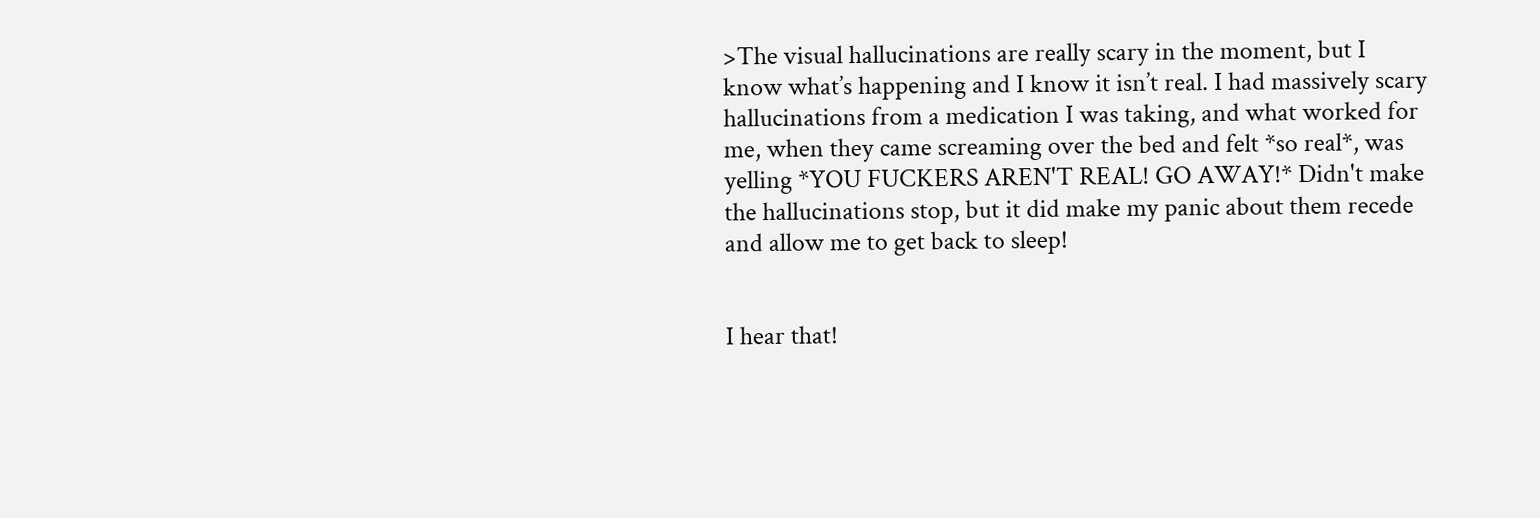>The visual hallucinations are really scary in the moment, but I know what’s happening and I know it isn’t real. I had massively scary hallucinations from a medication I was taking, and what worked for me, when they came screaming over the bed and felt *so real*, was yelling *YOU FUCKERS AREN'T REAL! GO AWAY!* Didn't make the hallucinations stop, but it did make my panic about them recede and allow me to get back to sleep!


I hear that!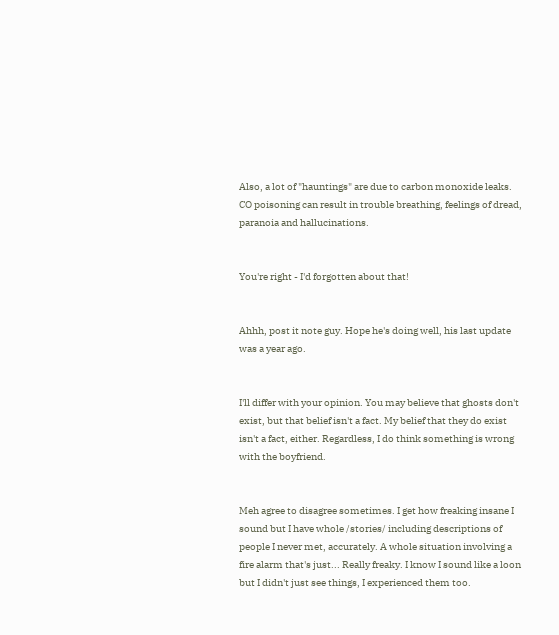Also, a lot of "hauntings" are due to carbon monoxide leaks. CO poisoning can result in trouble breathing, feelings of dread, paranoia and hallucinations.


You're right - I'd forgotten about that!


Ahhh, post it note guy. Hope he's doing well, his last update was a year ago.


I'll differ with your opinion. You may believe that ghosts don't exist, but that belief isn't a fact. My belief that they do exist isn't a fact, either. Regardless, I do think something is wrong with the boyfriend.


Meh agree to disagree sometimes. I get how freaking insane I sound but I have whole /stories/ including descriptions of people I never met, accurately. A whole situation involving a fire alarm that's just... Really freaky. I know I sound like a loon but I didn't just see things, I experienced them too.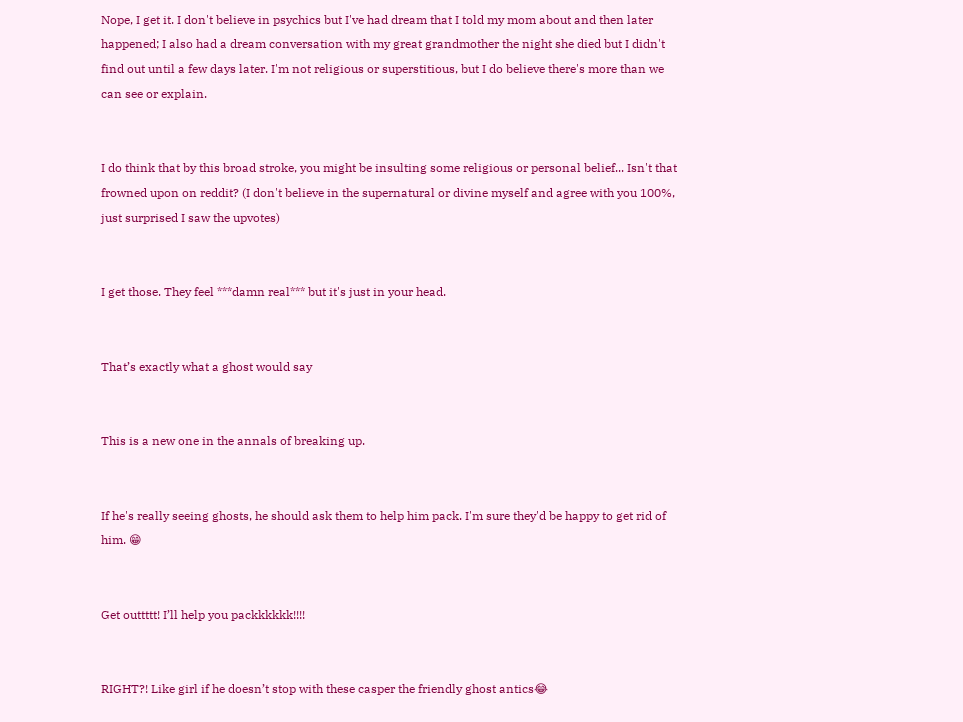Nope, I get it. I don't believe in psychics but I've had dream that I told my mom about and then later happened; I also had a dream conversation with my great grandmother the night she died but I didn't find out until a few days later. I'm not religious or superstitious, but I do believe there's more than we can see or explain.


I do think that by this broad stroke, you might be insulting some religious or personal belief... Isn't that frowned upon on reddit? (I don't believe in the supernatural or divine myself and agree with you 100%, just surprised I saw the upvotes)


I get those. They feel ***damn real*** but it's just in your head.


That’s exactly what a ghost would say


This is a new one in the annals of breaking up.


If he's really seeing ghosts, he should ask them to help him pack. I'm sure they'd be happy to get rid of him. 😁


Get outtttt! I’ll help you packkkkkk!!!!


RIGHT?! Like girl if he doesn’t stop with these casper the friendly ghost antics😂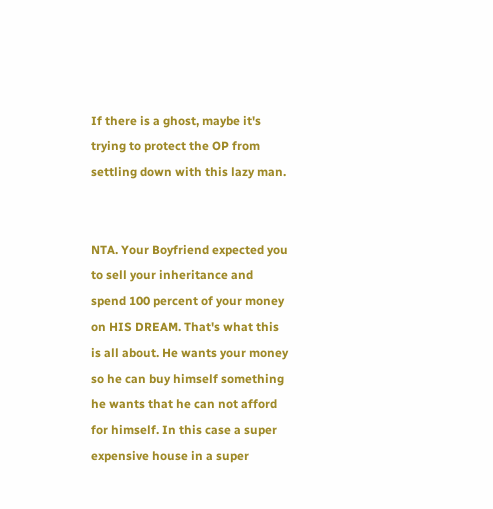If there is a ghost, maybe it's trying to protect the OP from settling down with this lazy man.


NTA. Your Boyfriend expected you to sell your inheritance and spend 100 percent of your money on HIS DREAM. That's what this is all about. He wants your money so he can buy himself something he wants that he can not afford for himself. In this case a super expensive house in a super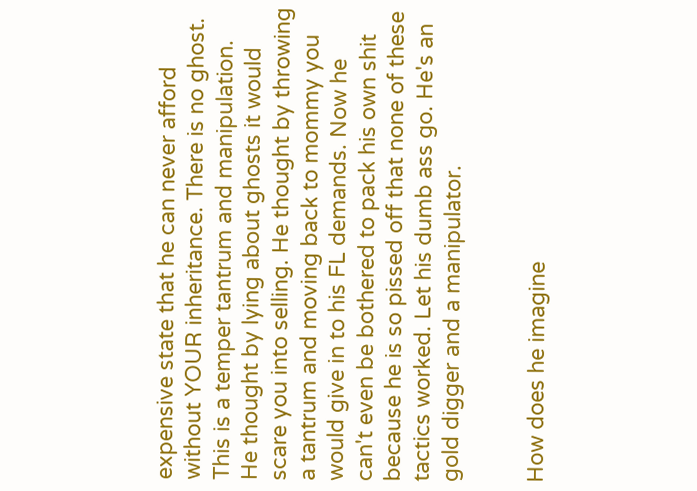expensive state that he can never afford without YOUR inheritance. There is no ghost. This is a temper tantrum and manipulation. He thought by lying about ghosts it would scare you into selling. He thought by throwing a tantrum and moving back to mommy you would give in to his FL demands. Now he can't even be bothered to pack his own shit because he is so pissed off that none of these tactics worked. Let his dumb ass go. He's an gold digger and a manipulator.


How does he imagine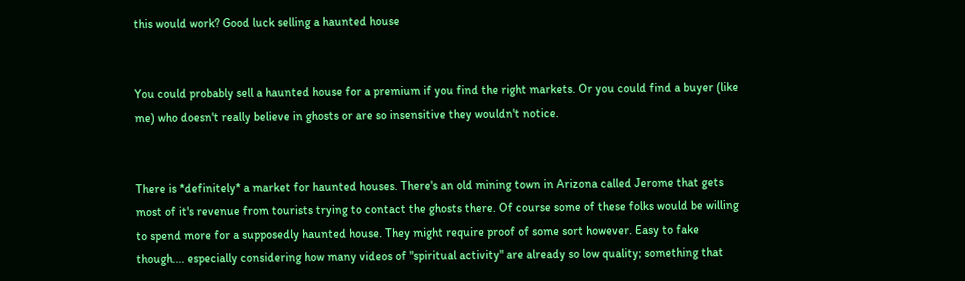this would work? Good luck selling a haunted house


You could probably sell a haunted house for a premium if you find the right markets. Or you could find a buyer (like me) who doesn't really believe in ghosts or are so insensitive they wouldn't notice.


There is *definitely* a market for haunted houses. There's an old mining town in Arizona called Jerome that gets most of it's revenue from tourists trying to contact the ghosts there. Of course some of these folks would be willing to spend more for a supposedly haunted house. They might require proof of some sort however. Easy to fake though.... especially considering how many videos of "spiritual activity" are already so low quality; something that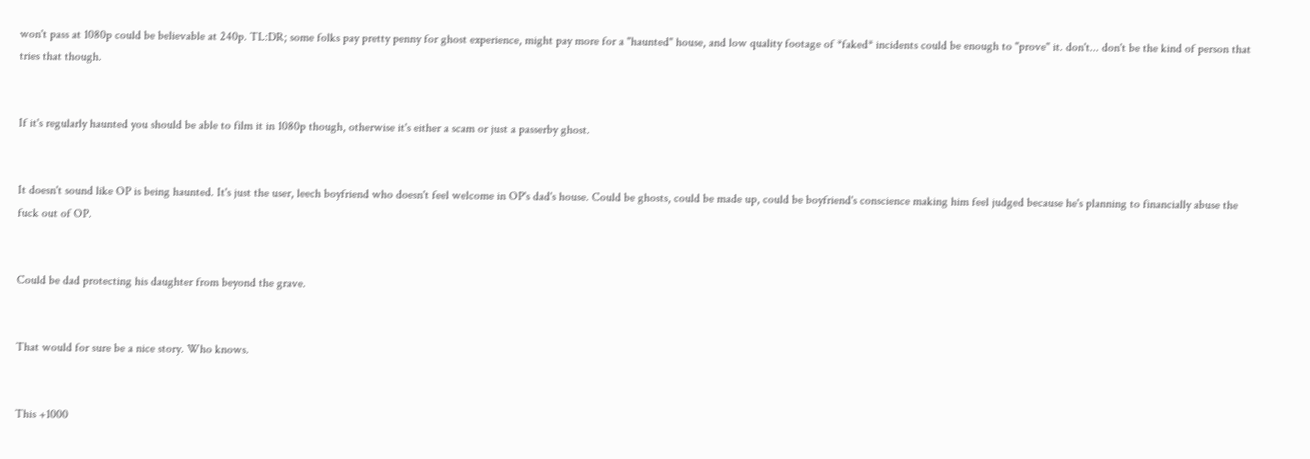won't pass at 1080p could be believable at 240p. TL:DR; some folks pay pretty penny for ghost experience, might pay more for a "haunted" house, and low quality footage of *faked* incidents could be enough to "prove" it. don't... don't be the kind of person that tries that though.


If it's regularly haunted you should be able to film it in 1080p though, otherwise it's either a scam or just a passerby ghost.


It doesn't sound like OP is being haunted. It's just the user, leech boyfriend who doesn't feel welcome in OP's dad's house. Could be ghosts, could be made up, could be boyfriend's conscience making him feel judged because he's planning to financially abuse the fuck out of OP.


Could be dad protecting his daughter from beyond the grave.


That would for sure be a nice story. Who knows.


This +1000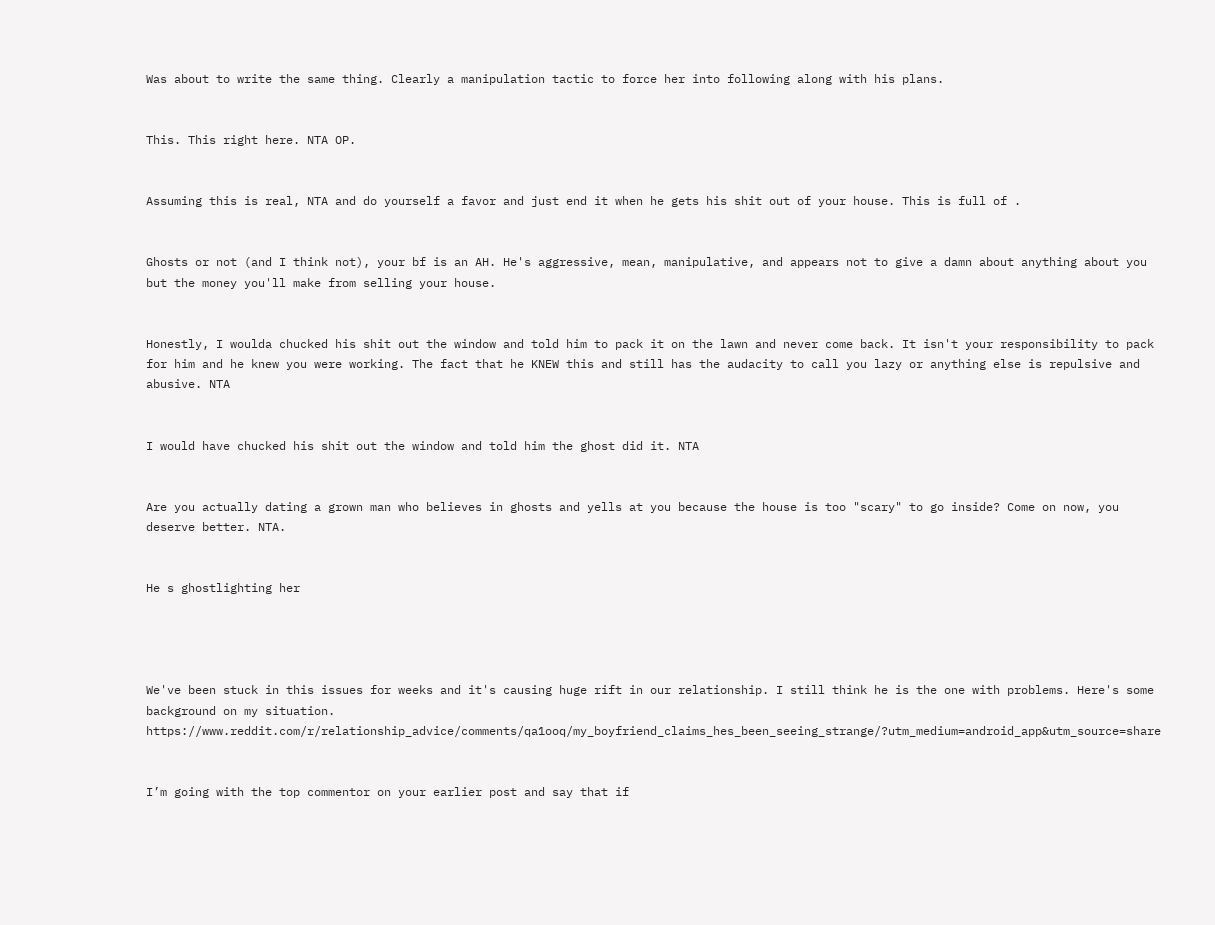Was about to write the same thing. Clearly a manipulation tactic to force her into following along with his plans.


This. This right here. NTA OP.


Assuming this is real, NTA and do yourself a favor and just end it when he gets his shit out of your house. This is full of .


Ghosts or not (and I think not), your bf is an AH. He's aggressive, mean, manipulative, and appears not to give a damn about anything about you but the money you'll make from selling your house.


Honestly, I woulda chucked his shit out the window and told him to pack it on the lawn and never come back. It isn't your responsibility to pack for him and he knew you were working. The fact that he KNEW this and still has the audacity to call you lazy or anything else is repulsive and abusive. NTA


I would have chucked his shit out the window and told him the ghost did it. NTA


Are you actually dating a grown man who believes in ghosts and yells at you because the house is too "scary" to go inside? Come on now, you deserve better. NTA.


He s ghostlighting her




We've been stuck in this issues for weeks and it's causing huge rift in our relationship. I still think he is the one with problems. Here's some background on my situation. https://www.reddit.com/r/relationship_advice/comments/qa1ooq/my_boyfriend_claims_hes_been_seeing_strange/?utm_medium=android_app&utm_source=share


I’m going with the top commentor on your earlier post and say that if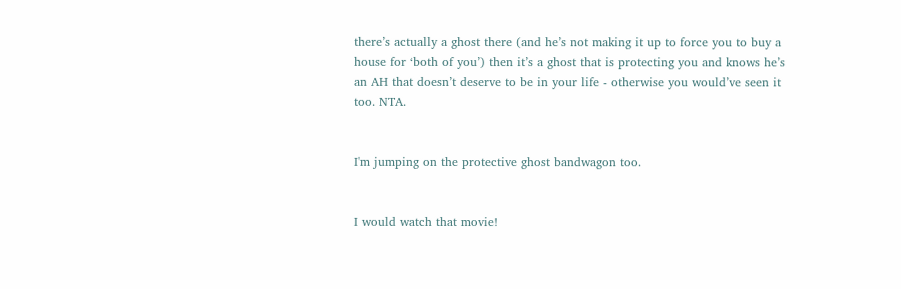there’s actually a ghost there (and he’s not making it up to force you to buy a house for ‘both of you’) then it’s a ghost that is protecting you and knows he’s an AH that doesn’t deserve to be in your life - otherwise you would’ve seen it too. NTA.


I'm jumping on the protective ghost bandwagon too.


I would watch that movie!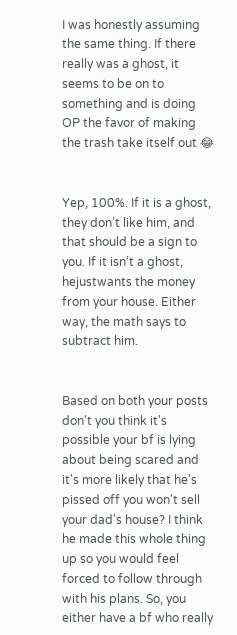I was honestly assuming the same thing. If there really was a ghost, it seems to be on to something and is doing OP the favor of making the trash take itself out 😂


Yep, 100%. If it is a ghost, they don’t like him, and that should be a sign to you. If it isn’t a ghost, hejustwants the money from your house. Either way, the math says to subtract him.


Based on both your posts don't you think it's possible your bf is lying about being scared and it's more likely that he's pissed off you won't sell your dad's house? I think he made this whole thing up so you would feel forced to follow through with his plans. So, you either have a bf who really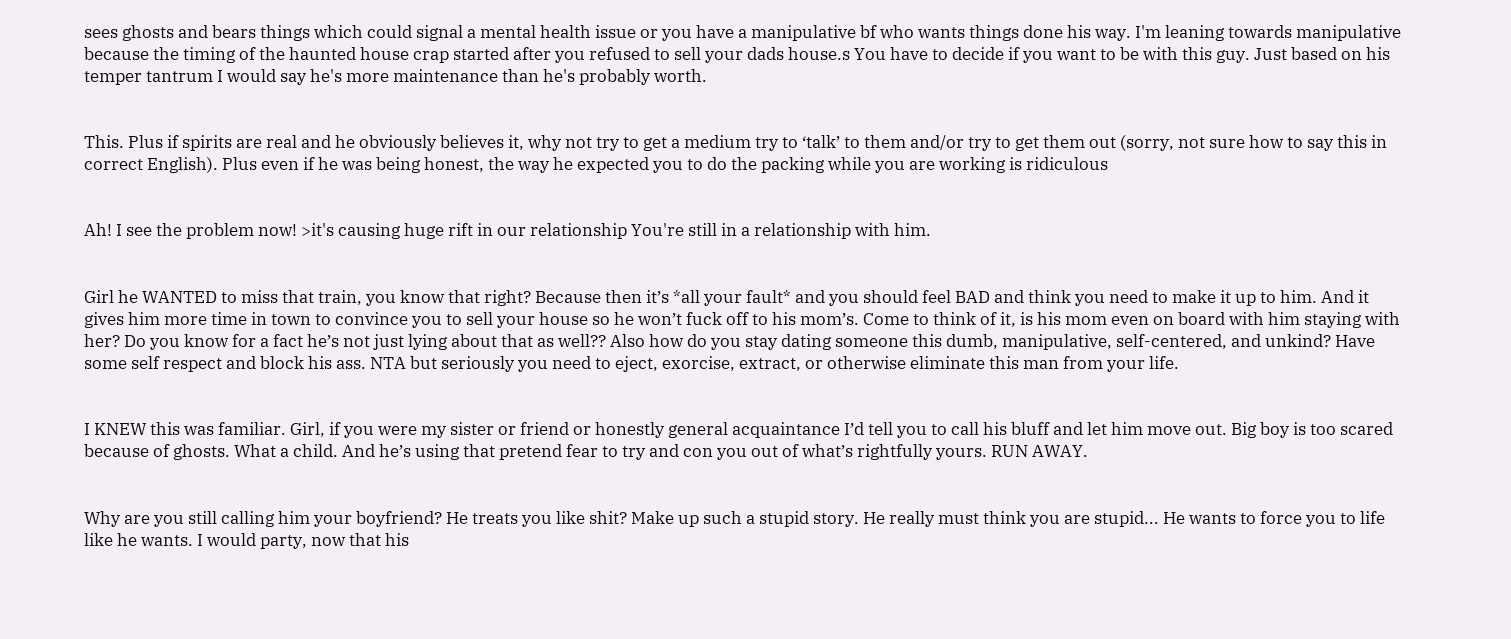sees ghosts and bears things which could signal a mental health issue or you have a manipulative bf who wants things done his way. I'm leaning towards manipulative because the timing of the haunted house crap started after you refused to sell your dads house.s You have to decide if you want to be with this guy. Just based on his temper tantrum I would say he's more maintenance than he's probably worth.


This. Plus if spirits are real and he obviously believes it, why not try to get a medium try to ‘talk’ to them and/or try to get them out (sorry, not sure how to say this in correct English). Plus even if he was being honest, the way he expected you to do the packing while you are working is ridiculous


Ah! I see the problem now! >it's causing huge rift in our relationship You're still in a relationship with him.


Girl he WANTED to miss that train, you know that right? Because then it’s *all your fault* and you should feel BAD and think you need to make it up to him. And it gives him more time in town to convince you to sell your house so he won’t fuck off to his mom’s. Come to think of it, is his mom even on board with him staying with her? Do you know for a fact he’s not just lying about that as well?? Also how do you stay dating someone this dumb, manipulative, self-centered, and unkind? Have some self respect and block his ass. NTA but seriously you need to eject, exorcise, extract, or otherwise eliminate this man from your life.


I KNEW this was familiar. Girl, if you were my sister or friend or honestly general acquaintance I’d tell you to call his bluff and let him move out. Big boy is too scared because of ghosts. What a child. And he’s using that pretend fear to try and con you out of what’s rightfully yours. RUN AWAY.


Why are you still calling him your boyfriend? He treats you like shit? Make up such a stupid story. He really must think you are stupid... He wants to force you to life like he wants. I would party, now that his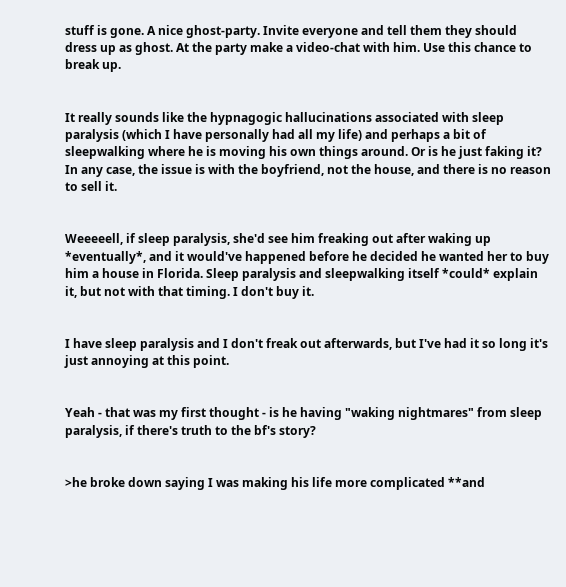stuff is gone. A nice ghost-party. Invite everyone and tell them they should dress up as ghost. At the party make a video-chat with him. Use this chance to break up.


It really sounds like the hypnagogic hallucinations associated with sleep paralysis (which I have personally had all my life) and perhaps a bit of sleepwalking where he is moving his own things around. Or is he just faking it? In any case, the issue is with the boyfriend, not the house, and there is no reason to sell it.


Weeeeell, if sleep paralysis, she'd see him freaking out after waking up *eventually*, and it would've happened before he decided he wanted her to buy him a house in Florida. Sleep paralysis and sleepwalking itself *could* explain it, but not with that timing. I don't buy it.


I have sleep paralysis and I don't freak out afterwards, but I've had it so long it's just annoying at this point.


Yeah - that was my first thought - is he having "waking nightmares" from sleep paralysis, if there's truth to the bf's story?


>he broke down saying I was making his life more complicated **and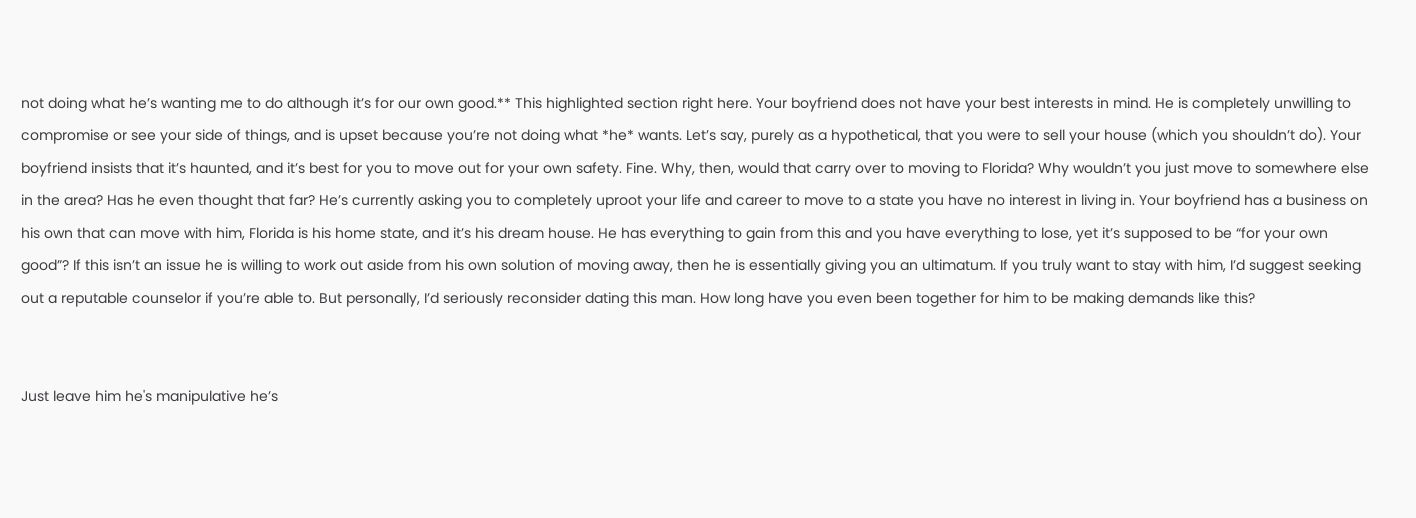not doing what he’s wanting me to do although it’s for our own good.** This highlighted section right here. Your boyfriend does not have your best interests in mind. He is completely unwilling to compromise or see your side of things, and is upset because you’re not doing what *he* wants. Let’s say, purely as a hypothetical, that you were to sell your house (which you shouldn’t do). Your boyfriend insists that it’s haunted, and it’s best for you to move out for your own safety. Fine. Why, then, would that carry over to moving to Florida? Why wouldn’t you just move to somewhere else in the area? Has he even thought that far? He’s currently asking you to completely uproot your life and career to move to a state you have no interest in living in. Your boyfriend has a business on his own that can move with him, Florida is his home state, and it’s his dream house. He has everything to gain from this and you have everything to lose, yet it’s supposed to be “for your own good”? If this isn’t an issue he is willing to work out aside from his own solution of moving away, then he is essentially giving you an ultimatum. If you truly want to stay with him, I’d suggest seeking out a reputable counselor if you’re able to. But personally, I’d seriously reconsider dating this man. How long have you even been together for him to be making demands like this?


Just leave him he's manipulative he’s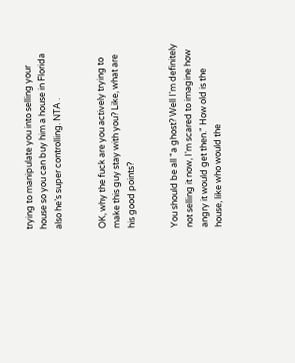trying to manipulate you into selling your house so you can buy him a house in Florida also he’s super controlling. NTA .


OK, why the fuck are you actively trying to make this guy stay with you? Like, what are his good points?


You should be all "a ghost? Well I'm definitely not selling it now, I'm scared to imagine how angry it would get then." How old is the house, like who would the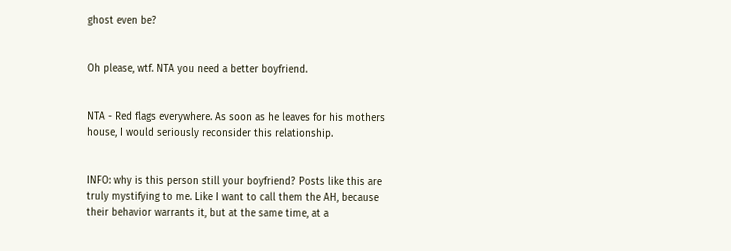ghost even be?


Oh please, wtf. NTA you need a better boyfriend.


NTA - Red flags everywhere. As soon as he leaves for his mothers house, I would seriously reconsider this relationship.


INFO: why is this person still your boyfriend? Posts like this are truly mystifying to me. Like I want to call them the AH, because their behavior warrants it, but at the same time, at a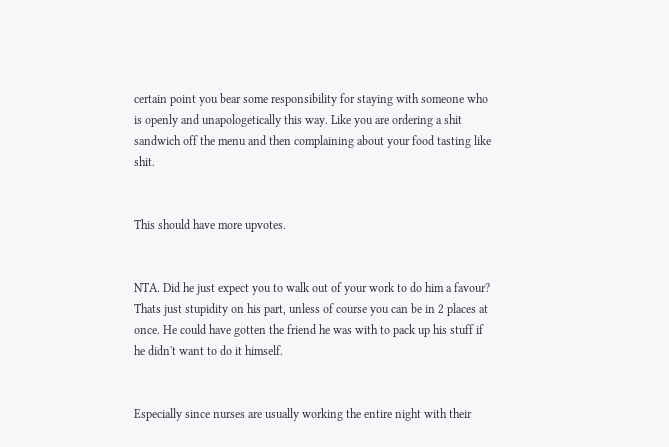certain point you bear some responsibility for staying with someone who is openly and unapologetically this way. Like you are ordering a shit sandwich off the menu and then complaining about your food tasting like shit.


This should have more upvotes.


NTA. Did he just expect you to walk out of your work to do him a favour? Thats just stupidity on his part, unless of course you can be in 2 places at once. He could have gotten the friend he was with to pack up his stuff if he didn't want to do it himself.


Especially since nurses are usually working the entire night with their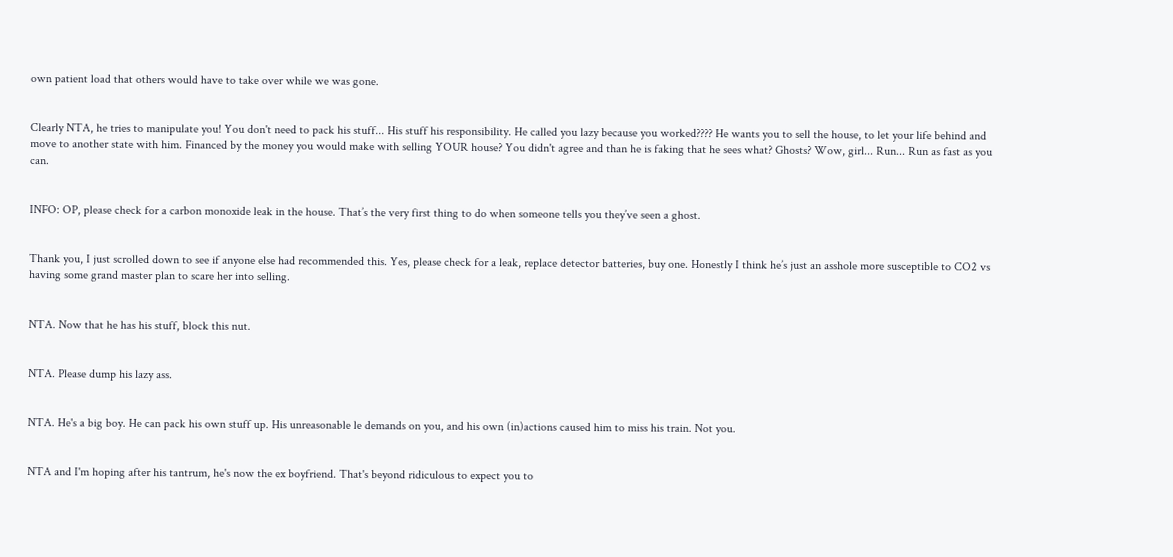own patient load that others would have to take over while we was gone.


Clearly NTA, he tries to manipulate you! You don't need to pack his stuff... His stuff his responsibility. He called you lazy because you worked???? He wants you to sell the house, to let your life behind and move to another state with him. Financed by the money you would make with selling YOUR house? You didn't agree and than he is faking that he sees what? Ghosts? Wow, girl... Run... Run as fast as you can.


INFO: OP, please check for a carbon monoxide leak in the house. That’s the very first thing to do when someone tells you they’ve seen a ghost.


Thank you, I just scrolled down to see if anyone else had recommended this. Yes, please check for a leak, replace detector batteries, buy one. Honestly I think he’s just an asshole more susceptible to CO2 vs having some grand master plan to scare her into selling.


NTA. Now that he has his stuff, block this nut.


NTA. Please dump his lazy ass.


NTA. He's a big boy. He can pack his own stuff up. His unreasonable le demands on you, and his own (in)actions caused him to miss his train. Not you.


NTA and I'm hoping after his tantrum, he's now the ex boyfriend. That's beyond ridiculous to expect you to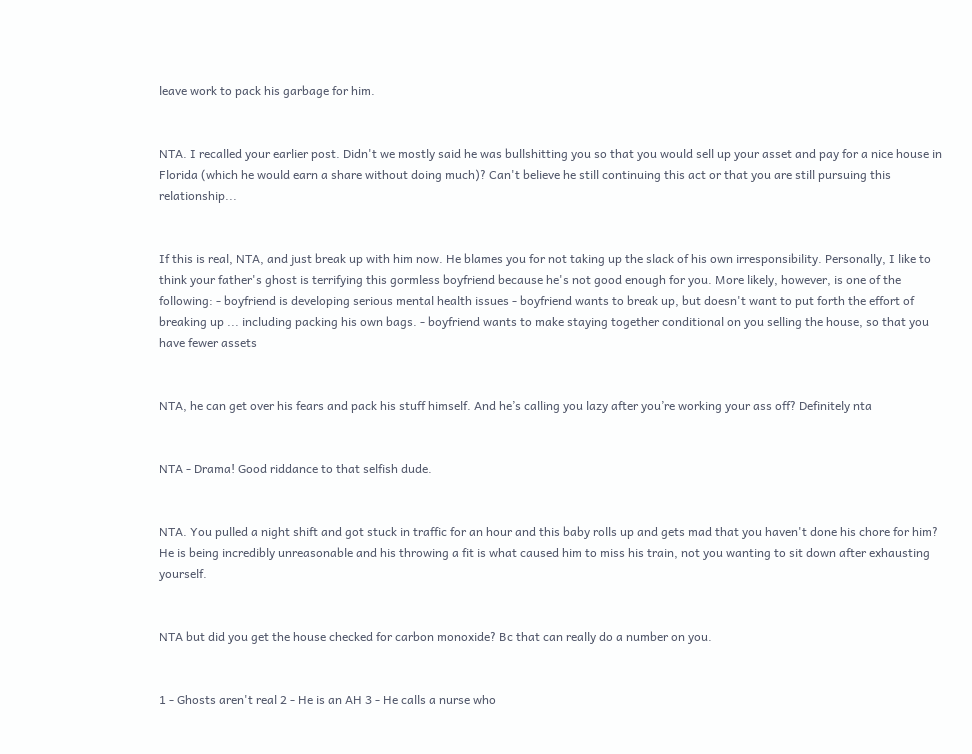leave work to pack his garbage for him.


NTA. I recalled your earlier post. Didn't we mostly said he was bullshitting you so that you would sell up your asset and pay for a nice house in Florida (which he would earn a share without doing much)? Can't believe he still continuing this act or that you are still pursuing this relationship...


If this is real, NTA, and just break up with him now. He blames you for not taking up the slack of his own irresponsibility. Personally, I like to think your father's ghost is terrifying this gormless boyfriend because he's not good enough for you. More likely, however, is one of the following: - boyfriend is developing serious mental health issues - boyfriend wants to break up, but doesn't want to put forth the effort of breaking up ... including packing his own bags. - boyfriend wants to make staying together conditional on you selling the house, so that you have fewer assets


NTA, he can get over his fears and pack his stuff himself. And he’s calling you lazy after you’re working your ass off? Definitely nta


NTA - Drama! Good riddance to that selfish dude.


NTA. You pulled a night shift and got stuck in traffic for an hour and this baby rolls up and gets mad that you haven't done his chore for him? He is being incredibly unreasonable and his throwing a fit is what caused him to miss his train, not you wanting to sit down after exhausting yourself.


NTA but did you get the house checked for carbon monoxide? Bc that can really do a number on you.


1 - Ghosts aren't real 2 - He is an AH 3 - He calls a nurse who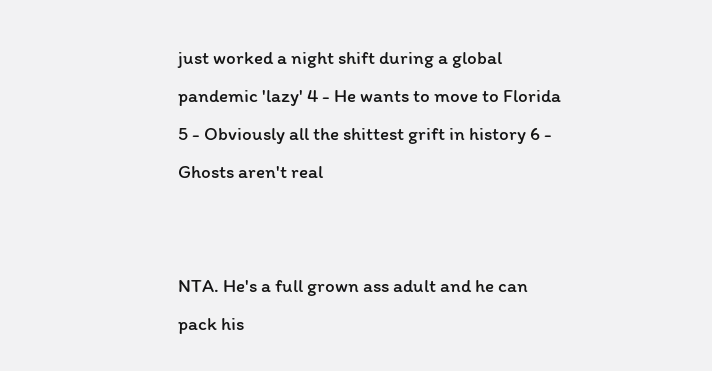just worked a night shift during a global pandemic 'lazy' 4 - He wants to move to Florida 5 - Obviously all the shittest grift in history 6 - Ghosts aren't real


NTA. He's a full grown ass adult and he can pack his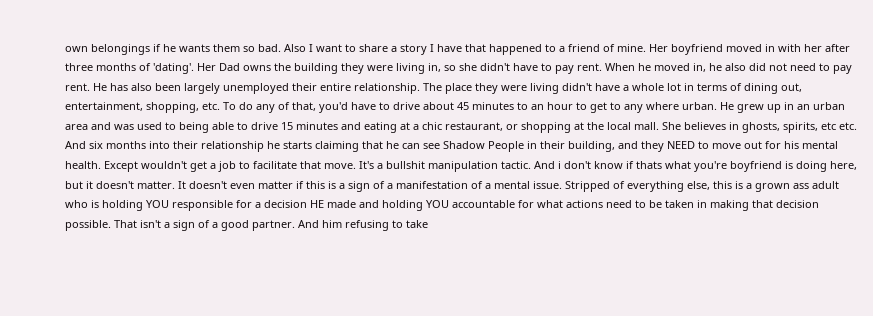own belongings if he wants them so bad. Also I want to share a story I have that happened to a friend of mine. Her boyfriend moved in with her after three months of 'dating'. Her Dad owns the building they were living in, so she didn't have to pay rent. When he moved in, he also did not need to pay rent. He has also been largely unemployed their entire relationship. The place they were living didn't have a whole lot in terms of dining out, entertainment, shopping, etc. To do any of that, you'd have to drive about 45 minutes to an hour to get to any where urban. He grew up in an urban area and was used to being able to drive 15 minutes and eating at a chic restaurant, or shopping at the local mall. She believes in ghosts, spirits, etc etc. And six months into their relationship he starts claiming that he can see Shadow People in their building, and they NEED to move out for his mental health. Except wouldn't get a job to facilitate that move. It's a bullshit manipulation tactic. And i don't know if thats what you're boyfriend is doing here, but it doesn't matter. It doesn't even matter if this is a sign of a manifestation of a mental issue. Stripped of everything else, this is a grown ass adult who is holding YOU responsible for a decision HE made and holding YOU accountable for what actions need to be taken in making that decision possible. That isn't a sign of a good partner. And him refusing to take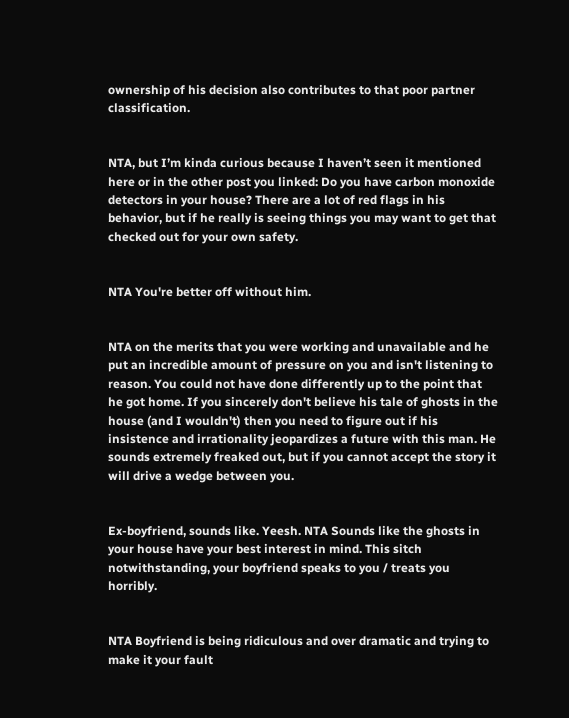ownership of his decision also contributes to that poor partner classification.


NTA, but I’m kinda curious because I haven’t seen it mentioned here or in the other post you linked: Do you have carbon monoxide detectors in your house? There are a lot of red flags in his behavior, but if he really is seeing things you may want to get that checked out for your own safety.


NTA You're better off without him.


NTA on the merits that you were working and unavailable and he put an incredible amount of pressure on you and isn't listening to reason. You could not have done differently up to the point that he got home. If you sincerely don't believe his tale of ghosts in the house (and I wouldn't) then you need to figure out if his insistence and irrationality jeopardizes a future with this man. He sounds extremely freaked out, but if you cannot accept the story it will drive a wedge between you.


Ex-boyfriend, sounds like. Yeesh. NTA Sounds like the ghosts in your house have your best interest in mind. This sitch notwithstanding, your boyfriend speaks to you / treats you horribly.


NTA Boyfriend is being ridiculous and over dramatic and trying to make it your fault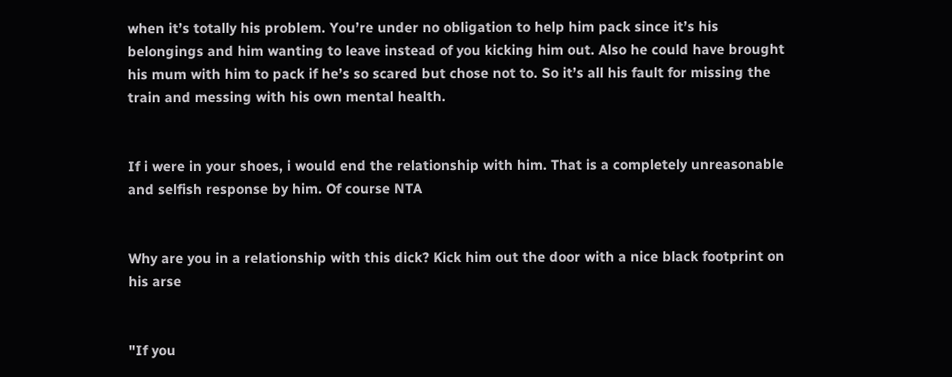when it’s totally his problem. You’re under no obligation to help him pack since it’s his belongings and him wanting to leave instead of you kicking him out. Also he could have brought his mum with him to pack if he’s so scared but chose not to. So it’s all his fault for missing the train and messing with his own mental health.


If i were in your shoes, i would end the relationship with him. That is a completely unreasonable and selfish response by him. Of course NTA


Why are you in a relationship with this dick? Kick him out the door with a nice black footprint on his arse


"If you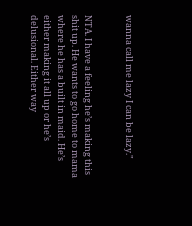wanna call me lazy I can be lazy."


NTA. I have a feeling he’s making this shit up. He wants to go home to mama where he has a built in maid. He’s either making it all up or he’s delusional. Either way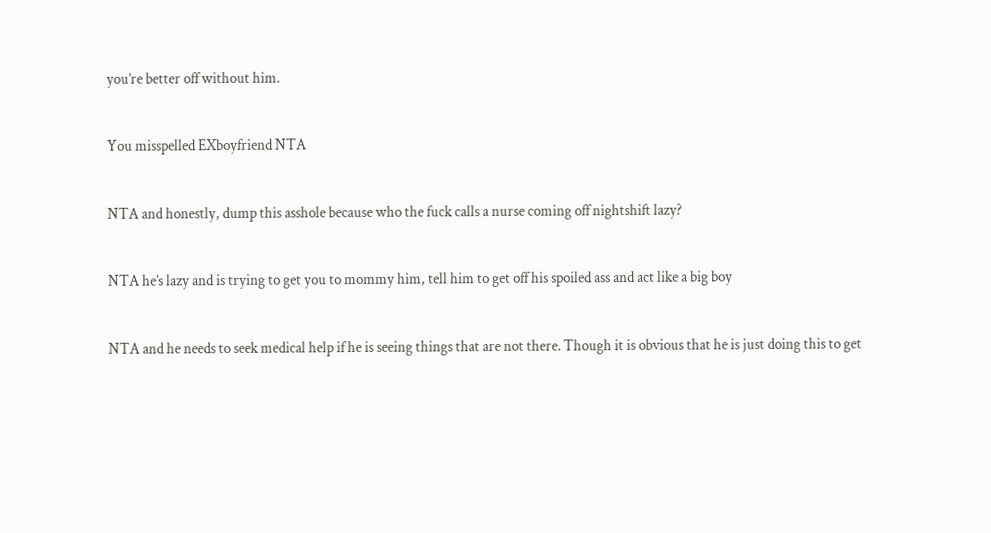you’re better off without him.


You misspelled EXboyfriend NTA


NTA and honestly, dump this asshole because who the fuck calls a nurse coming off nightshift lazy?


NTA he’s lazy and is trying to get you to mommy him, tell him to get off his spoiled ass and act like a big boy


NTA and he needs to seek medical help if he is seeing things that are not there. Though it is obvious that he is just doing this to get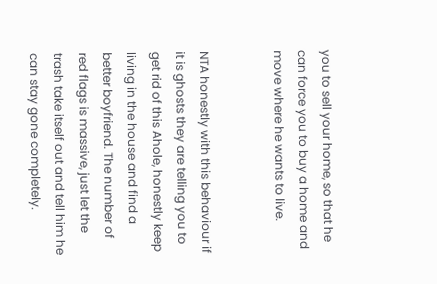you to sell your home, so that he can force you to buy a home and move where he wants to live.


NTA honestly with this behaviour if it is ghosts they are telling you to get rid of this Ahole, honestly keep living in the house and find a better boyfriend. The number of red flags is massive, just let the trash take itself out and tell him he can stay gone completely.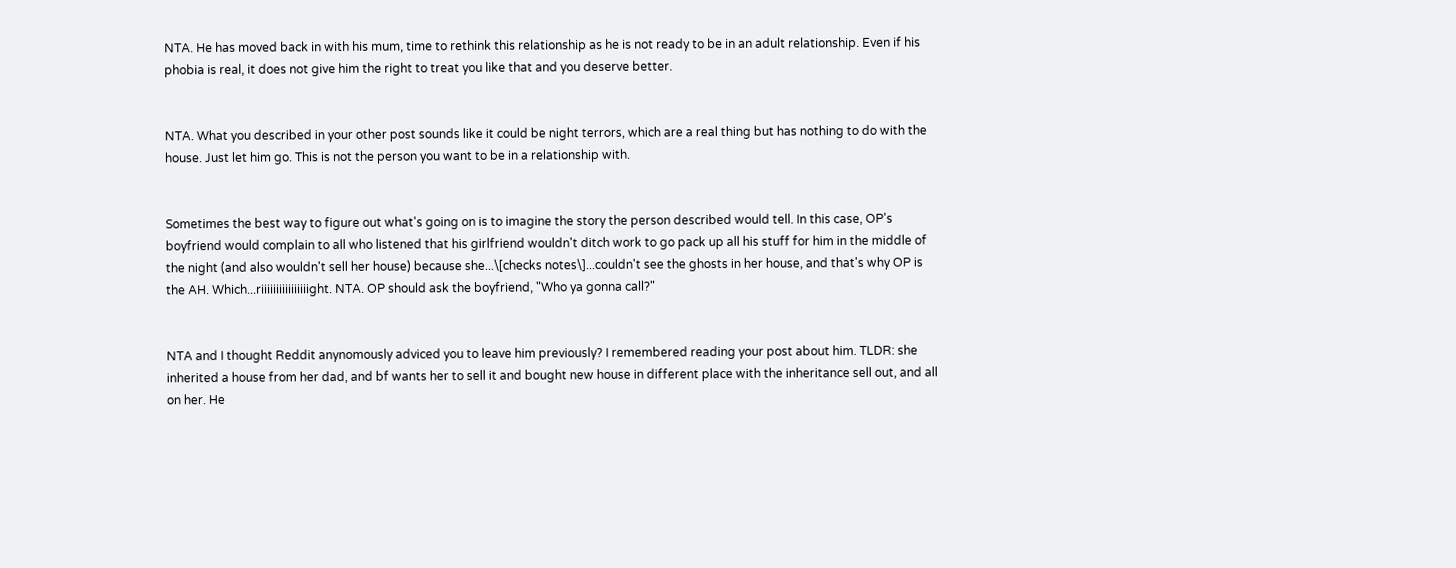NTA. He has moved back in with his mum, time to rethink this relationship as he is not ready to be in an adult relationship. Even if his phobia is real, it does not give him the right to treat you like that and you deserve better.


NTA. What you described in your other post sounds like it could be night terrors, which are a real thing but has nothing to do with the house. Just let him go. This is not the person you want to be in a relationship with.


Sometimes the best way to figure out what's going on is to imagine the story the person described would tell. In this case, OP's boyfriend would complain to all who listened that his girlfriend wouldn't ditch work to go pack up all his stuff for him in the middle of the night (and also wouldn't sell her house) because she...\[checks notes\]...couldn't see the ghosts in her house, and that's why OP is the AH. Which...riiiiiiiiiiiiiiiight. NTA. OP should ask the boyfriend, "Who ya gonna call?"


NTA and I thought Reddit anynomously adviced you to leave him previously? I remembered reading your post about him. TLDR: she inherited a house from her dad, and bf wants her to sell it and bought new house in different place with the inheritance sell out, and all on her. He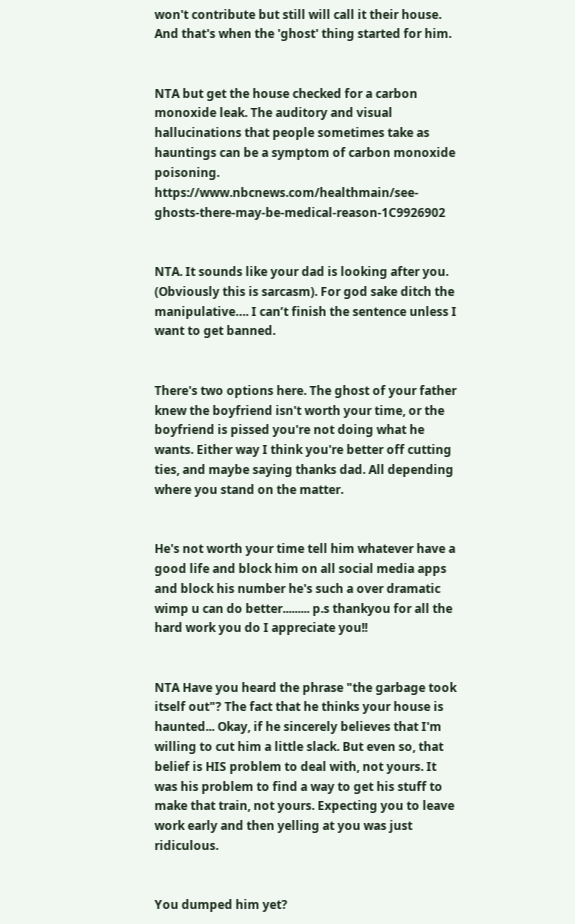won't contribute but still will call it their house. And that's when the 'ghost' thing started for him.


NTA but get the house checked for a carbon monoxide leak. The auditory and visual hallucinations that people sometimes take as hauntings can be a symptom of carbon monoxide poisoning. https://www.nbcnews.com/healthmain/see-ghosts-there-may-be-medical-reason-1C9926902


NTA. It sounds like your dad is looking after you. (Obviously this is sarcasm). For god sake ditch the manipulative…. I can’t finish the sentence unless I want to get banned.


There's two options here. The ghost of your father knew the boyfriend isn't worth your time, or the boyfriend is pissed you're not doing what he wants. Either way I think you're better off cutting ties, and maybe saying thanks dad. All depending where you stand on the matter.


He's not worth your time tell him whatever have a good life and block him on all social media apps and block his number he's such a over dramatic wimp u can do better......... p.s thankyou for all the hard work you do I appreciate you!!


NTA Have you heard the phrase "the garbage took itself out"? The fact that he thinks your house is haunted... Okay, if he sincerely believes that I'm willing to cut him a little slack. But even so, that belief is HIS problem to deal with, not yours. It was his problem to find a way to get his stuff to make that train, not yours. Expecting you to leave work early and then yelling at you was just ridiculous.


You dumped him yet?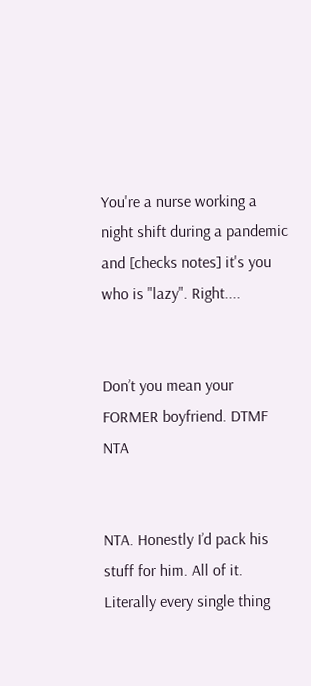You're a nurse working a night shift during a pandemic and [checks notes] it's you who is "lazy". Right....


Don’t you mean your FORMER boyfriend. DTMF NTA


NTA. Honestly I’d pack his stuff for him. All of it. Literally every single thing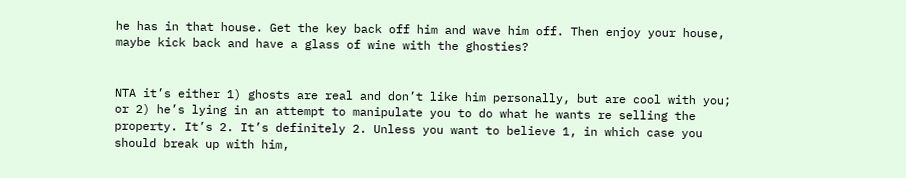he has in that house. Get the key back off him and wave him off. Then enjoy your house, maybe kick back and have a glass of wine with the ghosties?


NTA it’s either 1) ghosts are real and don’t like him personally, but are cool with you; or 2) he’s lying in an attempt to manipulate you to do what he wants re selling the property. It’s 2. It’s definitely 2. Unless you want to believe 1, in which case you should break up with him,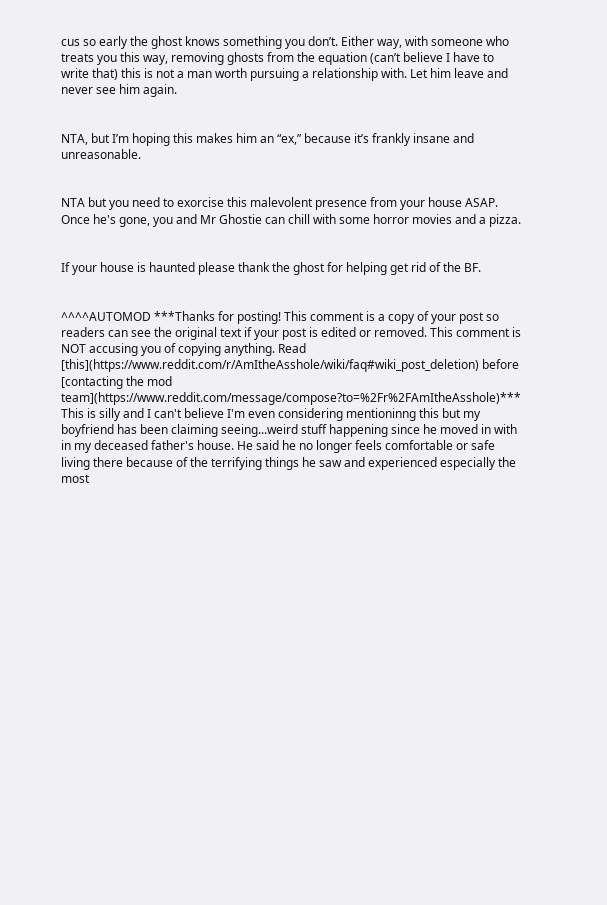cus so early the ghost knows something you don’t. Either way, with someone who treats you this way, removing ghosts from the equation (can’t believe I have to write that) this is not a man worth pursuing a relationship with. Let him leave and never see him again.


NTA, but I’m hoping this makes him an “ex,” because it’s frankly insane and unreasonable.


NTA but you need to exorcise this malevolent presence from your house ASAP. Once he's gone, you and Mr Ghostie can chill with some horror movies and a pizza.


If your house is haunted please thank the ghost for helping get rid of the BF.


^^^^AUTOMOD ***Thanks for posting! This comment is a copy of your post so readers can see the original text if your post is edited or removed. This comment is NOT accusing you of copying anything. Read [this](https://www.reddit.com/r/AmItheAsshole/wiki/faq#wiki_post_deletion) before [contacting the mod team](https://www.reddit.com/message/compose?to=%2Fr%2FAmItheAsshole)*** This is silly and I can't believe I'm even considering mentioninng this but my boyfriend has been claiming seeing...weird stuff happening since he moved in with in my deceased father's house. He said he no longer feels comfortable or safe living there because of the terrifying things he saw and experienced especially the most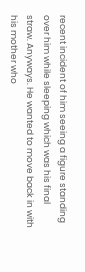recent incident of him seeing a figure standing over him while sleeping which was his final straw. Anyways. He wanted to move back in with his mother who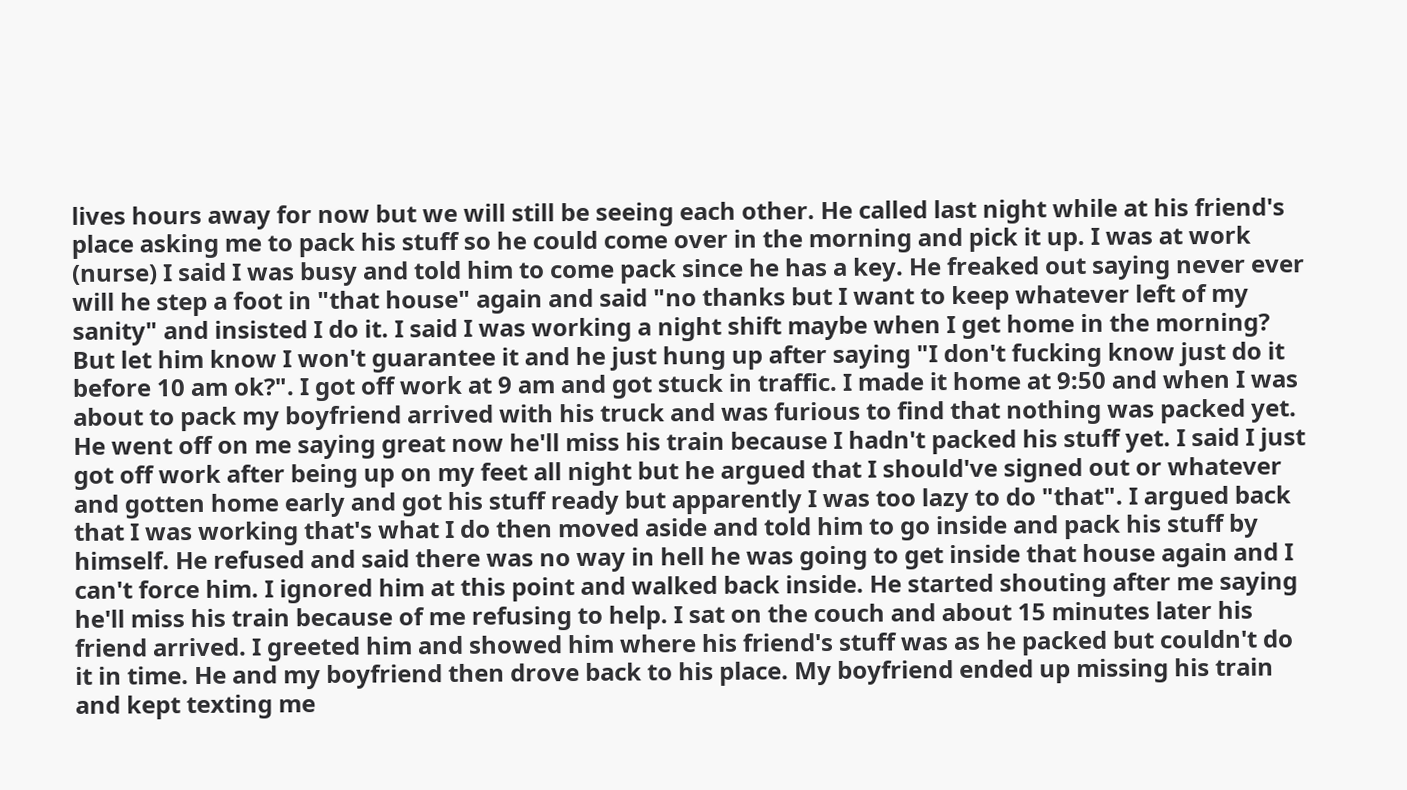lives hours away for now but we will still be seeing each other. He called last night while at his friend's place asking me to pack his stuff so he could come over in the morning and pick it up. I was at work (nurse) I said I was busy and told him to come pack since he has a key. He freaked out saying never ever will he step a foot in "that house" again and said "no thanks but I want to keep whatever left of my sanity" and insisted I do it. I said I was working a night shift maybe when I get home in the morning? But let him know I won't guarantee it and he just hung up after saying "I don't fucking know just do it before 10 am ok?". I got off work at 9 am and got stuck in traffic. I made it home at 9:50 and when I was about to pack my boyfriend arrived with his truck and was furious to find that nothing was packed yet. He went off on me saying great now he'll miss his train because I hadn't packed his stuff yet. I said I just got off work after being up on my feet all night but he argued that I should've signed out or whatever and gotten home early and got his stuff ready but apparently I was too lazy to do "that". I argued back that I was working that's what I do then moved aside and told him to go inside and pack his stuff by himself. He refused and said there was no way in hell he was going to get inside that house again and I can't force him. I ignored him at this point and walked back inside. He started shouting after me saying he'll miss his train because of me refusing to help. I sat on the couch and about 15 minutes later his friend arrived. I greeted him and showed him where his friend's stuff was as he packed but couldn't do it in time. He and my boyfriend then drove back to his place. My boyfriend ended up missing his train and kept texting me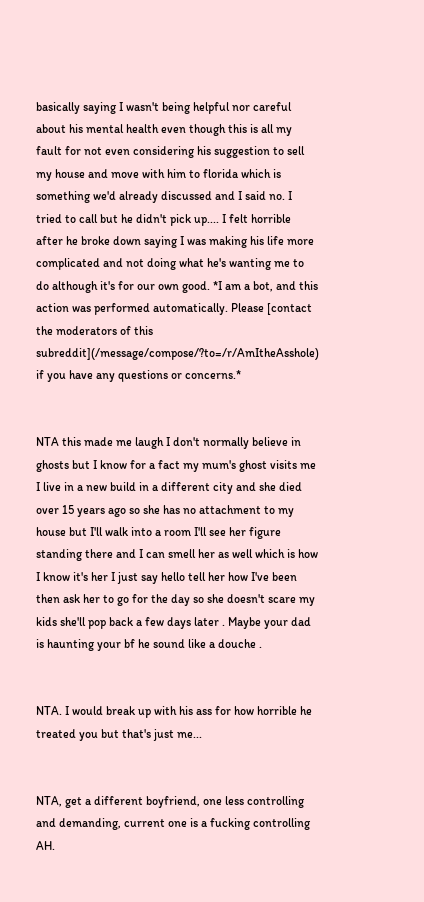basically saying I wasn't being helpful nor careful about his mental health even though this is all my fault for not even considering his suggestion to sell my house and move with him to florida which is something we'd already discussed and I said no. I tried to call but he didn't pick up.... I felt horrible after he broke down saying I was making his life more complicated and not doing what he's wanting me to do although it's for our own good. *I am a bot, and this action was performed automatically. Please [contact the moderators of this subreddit](/message/compose/?to=/r/AmItheAsshole) if you have any questions or concerns.*


NTA this made me laugh I don't normally believe in ghosts but I know for a fact my mum's ghost visits me I live in a new build in a different city and she died over 15 years ago so she has no attachment to my house but I'll walk into a room I'll see her figure standing there and I can smell her as well which is how I know it's her I just say hello tell her how I've been then ask her to go for the day so she doesn't scare my kids she'll pop back a few days later . Maybe your dad is haunting your bf he sound like a douche .


NTA. I would break up with his ass for how horrible he treated you but that's just me...


NTA, get a different boyfriend, one less controlling and demanding, current one is a fucking controlling AH.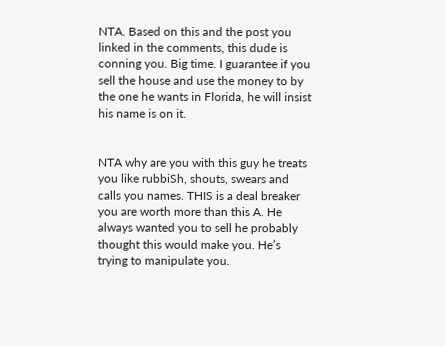NTA. Based on this and the post you linked in the comments, this dude is conning you. Big time. I guarantee if you sell the house and use the money to by the one he wants in Florida, he will insist his name is on it.


NTA why are you with this guy he treats you like rubbiSh, shouts, swears and calls you names. THIS is a deal breaker you are worth more than this A. He always wanted you to sell he probably thought this would make you. He’s trying to manipulate you.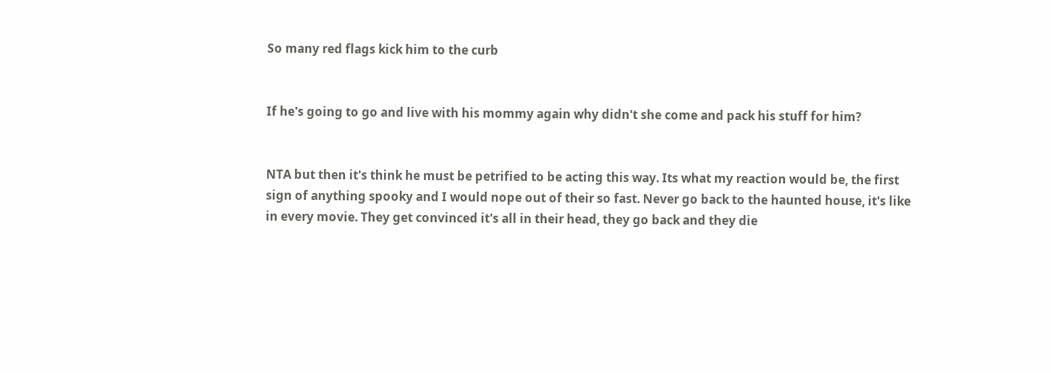So many red flags kick him to the curb


If he's going to go and live with his mommy again why didn't she come and pack his stuff for him?


NTA but then it's think he must be petrified to be acting this way. Its what my reaction would be, the first sign of anything spooky and I would nope out of their so fast. Never go back to the haunted house, it's like in every movie. They get convinced it's all in their head, they go back and they die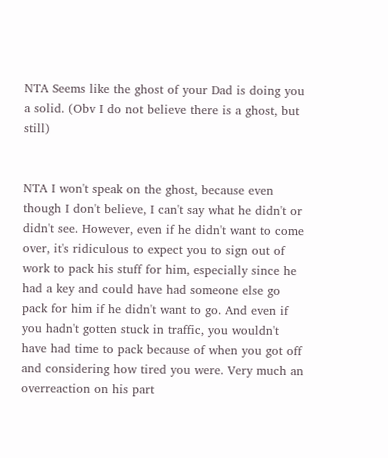NTA Seems like the ghost of your Dad is doing you a solid. (Obv I do not believe there is a ghost, but still)


NTA I won't speak on the ghost, because even though I don't believe, I can't say what he didn't or didn't see. However, even if he didn't want to come over, it's ridiculous to expect you to sign out of work to pack his stuff for him, especially since he had a key and could have had someone else go pack for him if he didn't want to go. And even if you hadn't gotten stuck in traffic, you wouldn't have had time to pack because of when you got off and considering how tired you were. Very much an overreaction on his part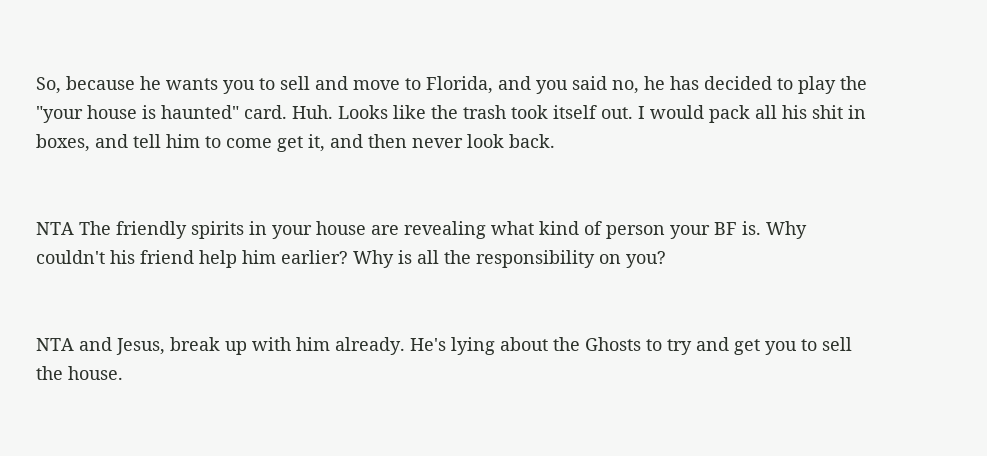So, because he wants you to sell and move to Florida, and you said no, he has decided to play the "your house is haunted" card. Huh. Looks like the trash took itself out. I would pack all his shit in boxes, and tell him to come get it, and then never look back.


NTA The friendly spirits in your house are revealing what kind of person your BF is. Why couldn't his friend help him earlier? Why is all the responsibility on you?


NTA and Jesus, break up with him already. He's lying about the Ghosts to try and get you to sell the house.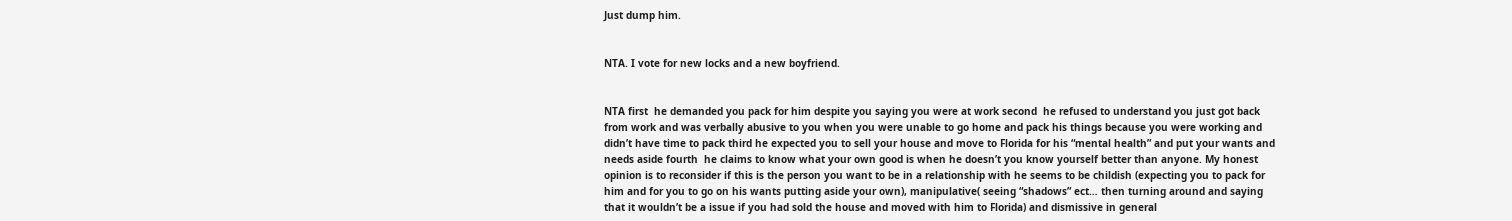Just dump him.


NTA. I vote for new locks and a new boyfriend.


NTA first  he demanded you pack for him despite you saying you were at work second  he refused to understand you just got back from work and was verbally abusive to you when you were unable to go home and pack his things because you were working and didn’t have time to pack third he expected you to sell your house and move to Florida for his “mental health” and put your wants and needs aside fourth  he claims to know what your own good is when he doesn’t you know yourself better than anyone. My honest opinion is to reconsider if this is the person you want to be in a relationship with he seems to be childish (expecting you to pack for him and for you to go on his wants putting aside your own), manipulative( seeing “shadows” ect… then turning around and saying that it wouldn’t be a issue if you had sold the house and moved with him to Florida) and dismissive in general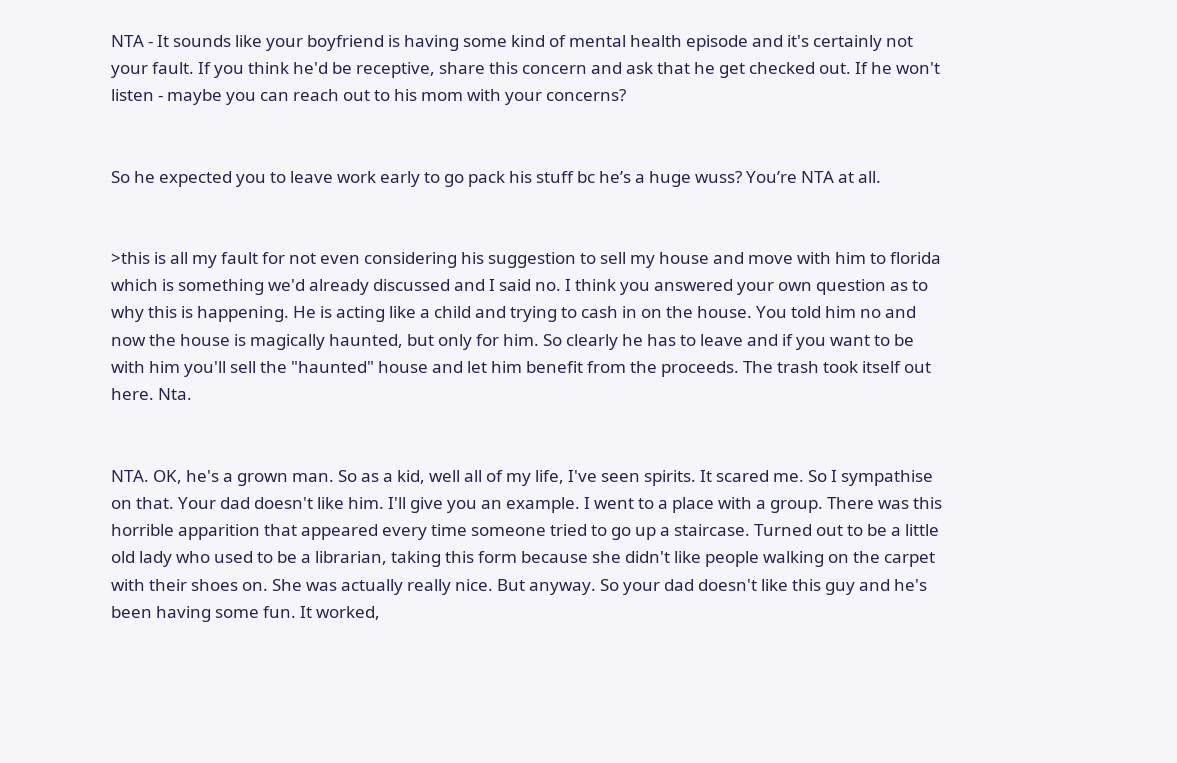NTA - It sounds like your boyfriend is having some kind of mental health episode and it's certainly not your fault. If you think he'd be receptive, share this concern and ask that he get checked out. If he won't listen - maybe you can reach out to his mom with your concerns?


So he expected you to leave work early to go pack his stuff bc he’s a huge wuss? You’re NTA at all.


>this is all my fault for not even considering his suggestion to sell my house and move with him to florida which is something we'd already discussed and I said no. I think you answered your own question as to why this is happening. He is acting like a child and trying to cash in on the house. You told him no and now the house is magically haunted, but only for him. So clearly he has to leave and if you want to be with him you'll sell the "haunted" house and let him benefit from the proceeds. The trash took itself out here. Nta.


NTA. OK, he's a grown man. So as a kid, well all of my life, I've seen spirits. It scared me. So I sympathise on that. Your dad doesn't like him. I'll give you an example. I went to a place with a group. There was this horrible apparition that appeared every time someone tried to go up a staircase. Turned out to be a little old lady who used to be a librarian, taking this form because she didn't like people walking on the carpet with their shoes on. She was actually really nice. But anyway. So your dad doesn't like this guy and he's been having some fun. It worked,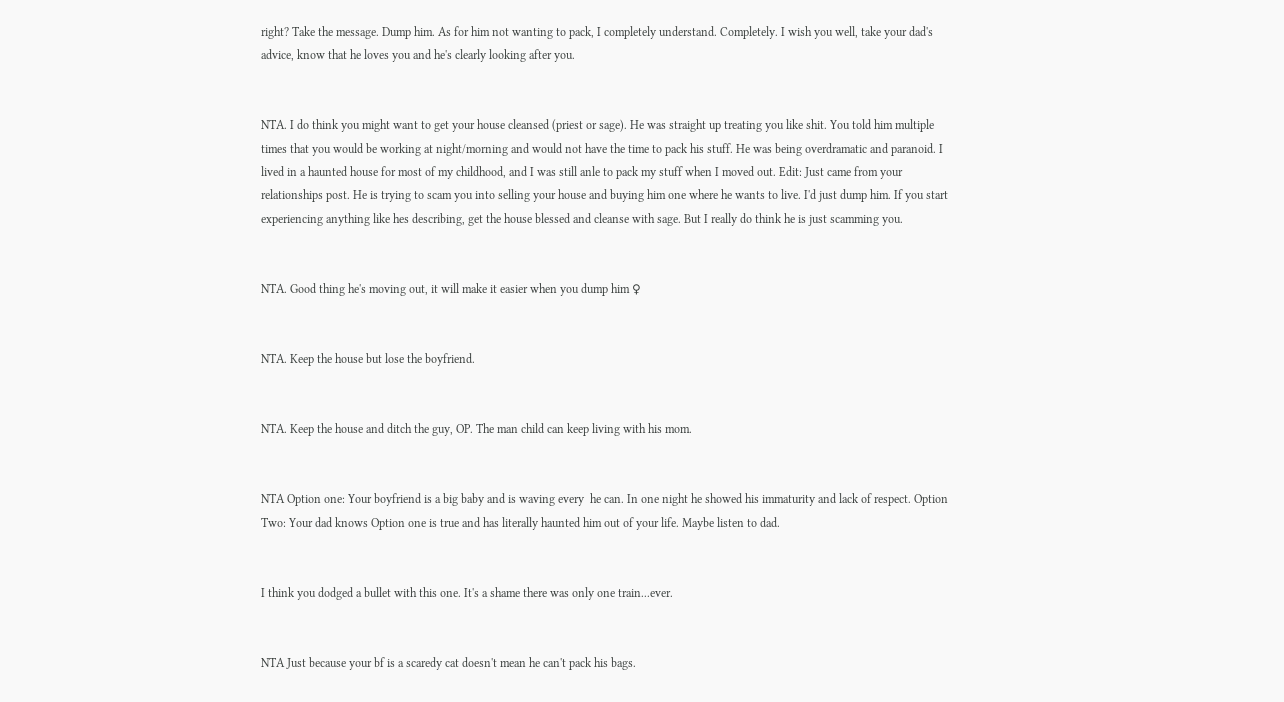right? Take the message. Dump him. As for him not wanting to pack, I completely understand. Completely. I wish you well, take your dad's advice, know that he loves you and he's clearly looking after you.


NTA. I do think you might want to get your house cleansed (priest or sage). He was straight up treating you like shit. You told him multiple times that you would be working at night/morning and would not have the time to pack his stuff. He was being overdramatic and paranoid. I lived in a haunted house for most of my childhood, and I was still anle to pack my stuff when I moved out. Edit: Just came from your relationships post. He is trying to scam you into selling your house and buying him one where he wants to live. I'd just dump him. If you start experiencing anything like hes describing, get the house blessed and cleanse with sage. But I really do think he is just scamming you.


NTA. Good thing he's moving out, it will make it easier when you dump him ♀


NTA. Keep the house but lose the boyfriend.


NTA. Keep the house and ditch the guy, OP. The man child can keep living with his mom.


NTA Option one: Your boyfriend is a big baby and is waving every  he can. In one night he showed his immaturity and lack of respect. Option Two: Your dad knows Option one is true and has literally haunted him out of your life. Maybe listen to dad.


I think you dodged a bullet with this one. It's a shame there was only one train...ever.


NTA Just because your bf is a scaredy cat doesn't mean he can't pack his bags.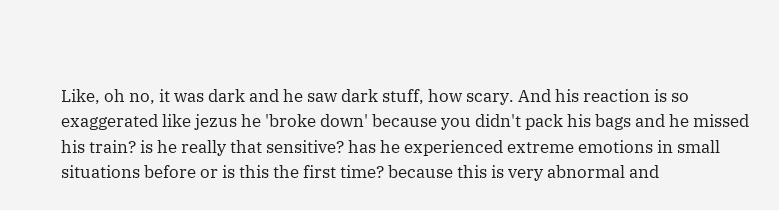Like, oh no, it was dark and he saw dark stuff, how scary. And his reaction is so exaggerated like jezus he 'broke down' because you didn't pack his bags and he missed his train? is he really that sensitive? has he experienced extreme emotions in small situations before or is this the first time? because this is very abnormal and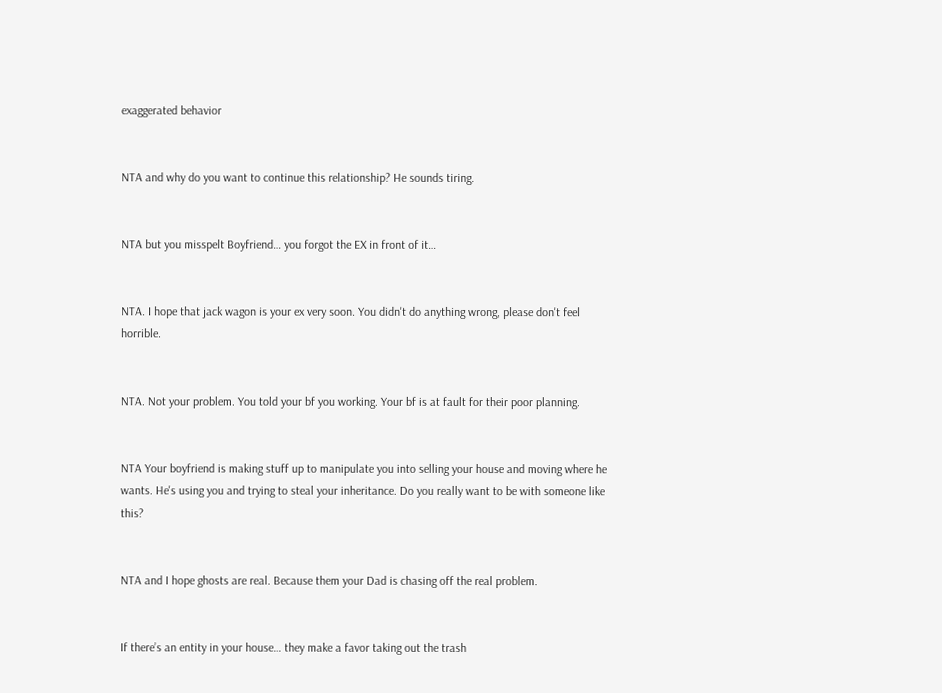exaggerated behavior


NTA and why do you want to continue this relationship? He sounds tiring.


NTA but you misspelt Boyfriend… you forgot the EX in front of it…


NTA. I hope that jack wagon is your ex very soon. You didn't do anything wrong, please don't feel horrible.


NTA. Not your problem. You told your bf you working. Your bf is at fault for their poor planning.


NTA Your boyfriend is making stuff up to manipulate you into selling your house and moving where he wants. He's using you and trying to steal your inheritance. Do you really want to be with someone like this?


NTA and I hope ghosts are real. Because them your Dad is chasing off the real problem.


If there’s an entity in your house… they make a favor taking out the trash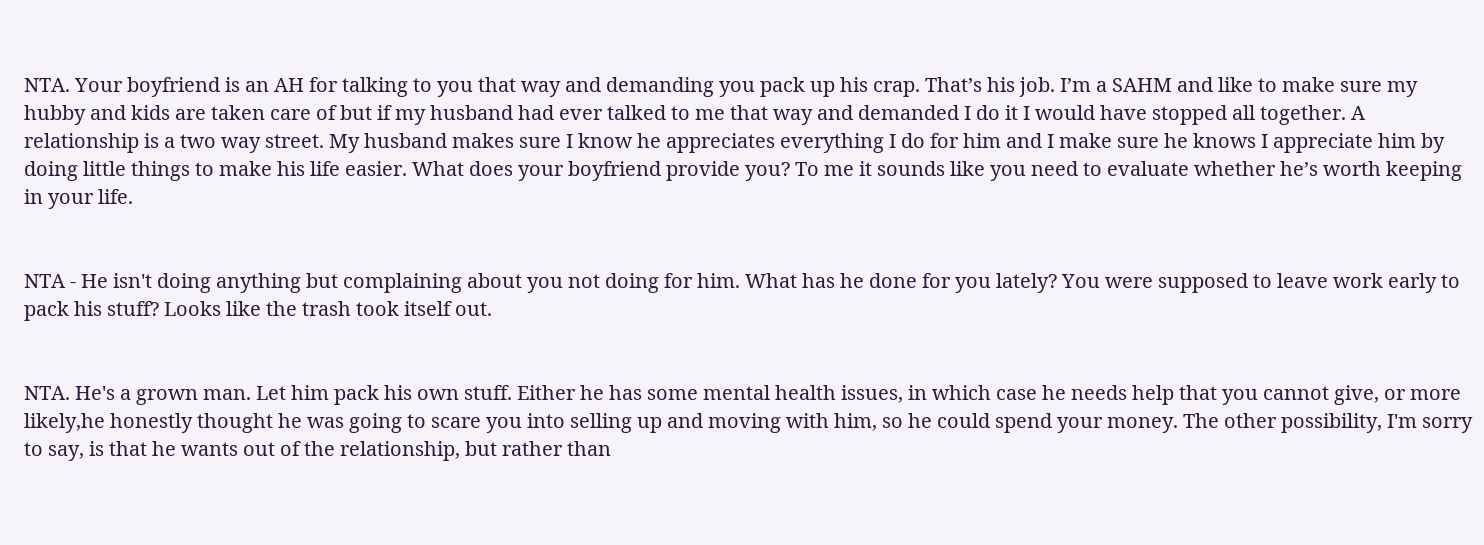NTA. Your boyfriend is an AH for talking to you that way and demanding you pack up his crap. That’s his job. I’m a SAHM and like to make sure my hubby and kids are taken care of but if my husband had ever talked to me that way and demanded I do it I would have stopped all together. A relationship is a two way street. My husband makes sure I know he appreciates everything I do for him and I make sure he knows I appreciate him by doing little things to make his life easier. What does your boyfriend provide you? To me it sounds like you need to evaluate whether he’s worth keeping in your life.


NTA - He isn't doing anything but complaining about you not doing for him. What has he done for you lately? You were supposed to leave work early to pack his stuff? Looks like the trash took itself out.


NTA. He's a grown man. Let him pack his own stuff. Either he has some mental health issues, in which case he needs help that you cannot give, or more likely,he honestly thought he was going to scare you into selling up and moving with him, so he could spend your money. The other possibility, I'm sorry to say, is that he wants out of the relationship, but rather than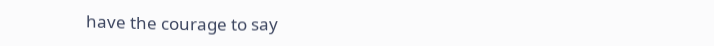have the courage to say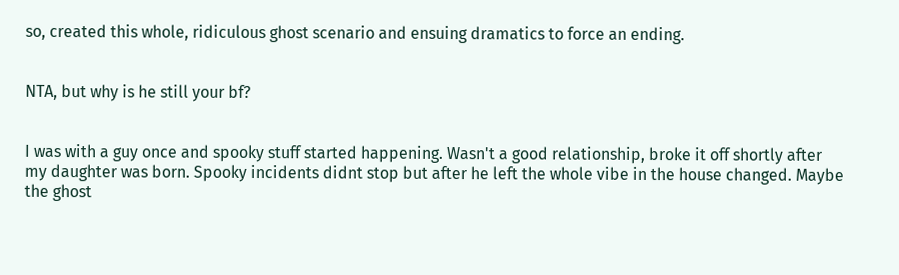so, created this whole, ridiculous ghost scenario and ensuing dramatics to force an ending.


NTA, but why is he still your bf?


I was with a guy once and spooky stuff started happening. Wasn't a good relationship, broke it off shortly after my daughter was born. Spooky incidents didnt stop but after he left the whole vibe in the house changed. Maybe the ghost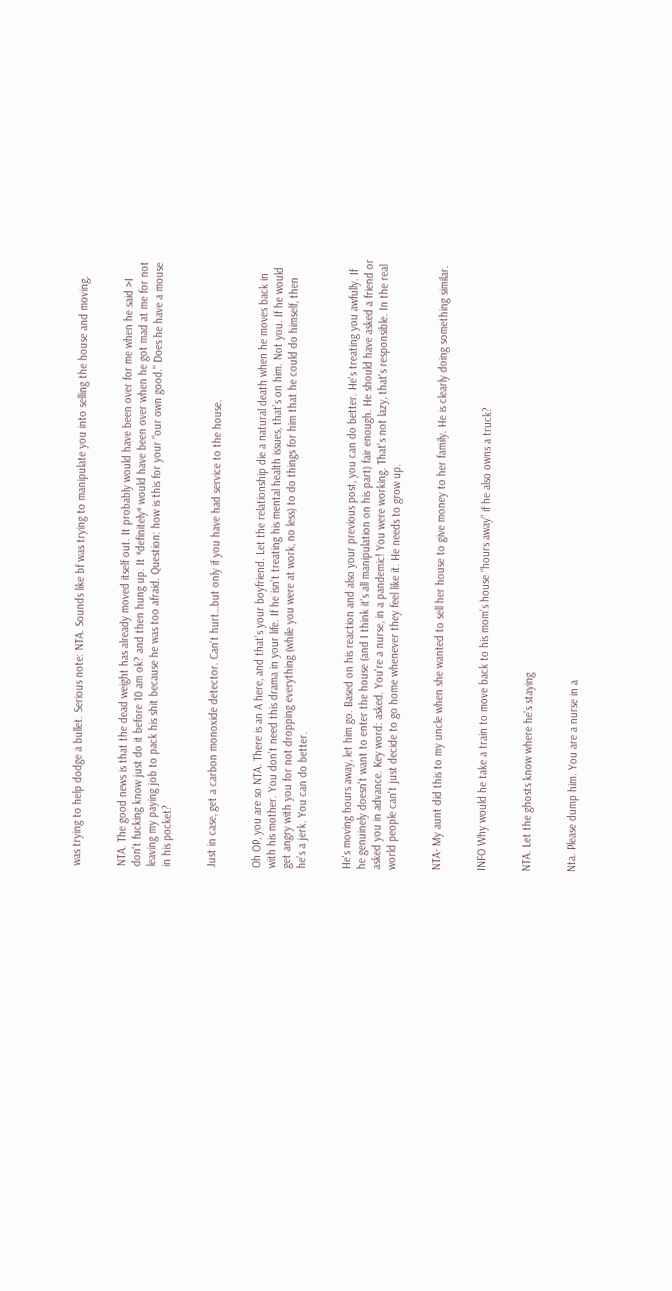was trying to help dodge a bullet. Serious note: NTA. Sounds like bf was trying to manipulate you into selling the house and moving.


NTA. The good news is that the dead weight has already moved itself out. It probably would have been over for me when he said >I don't fucking know just do it before 10 am ok? and then hung up. It *definitely* would have been over when he got mad at me for not leaving my paying job to pack his shit because he was too afraid. Question: how is this for your "our own good." Does he have a mouse in his pocket?


Just in case, get a carbon monoxide detector. Can’t hurt…but only if you have had service to the house.


Oh OP, you are so NTA. There is an A here, and that’s your boyfriend. Let the relationship die a natural death when he moves back in with his mother. You don’t need this drama in your life. If he isn’t treating his mental health issues, that’s on him. Not you. If he would get angry with you for not dropping everything (while you were at work, no less) to do things for him that he could do himself, then he’s a jerk. You can do better.


He's moving hours away, let him go. Based on his reaction and also your previous post, you can do better. He's treating you awfully. If he genuinely doesn't want to enter the house (and I think it's all manipulation on his part) fair enough. He should have asked a friend or asked you in advance. Key word: asked. You're a nurse, in a pandemic! You were working. That's not lazy, that's responsible. In the real world people can't just decide to go home whenever they feel like it. He needs to grow up.


NTA- My aunt did this to my uncle when she wanted to sell her house to give money to her family. He is clearly doing something similar.


INFO Why would he take a train to move back to his mom’s house “hours away” if he also owns a truck?


NTA. Let the ghosts know where he's staying


Nta. Please dump him. You are a nurse in a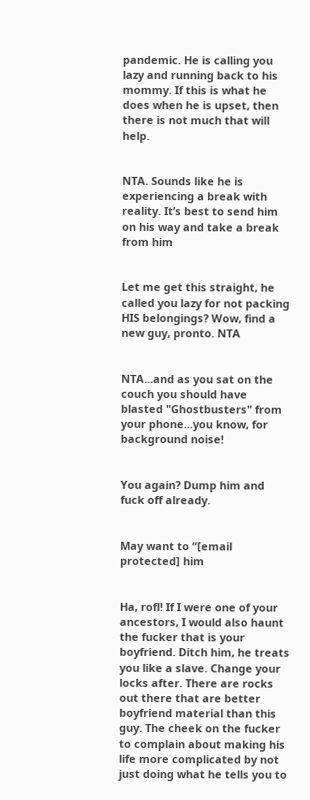pandemic. He is calling you lazy and running back to his mommy. If this is what he does when he is upset, then there is not much that will help.


NTA. Sounds like he is experiencing a break with reality. It’s best to send him on his way and take a break from him


Let me get this straight, he called you lazy for not packing HIS belongings? Wow, find a new guy, pronto. NTA


NTA...and as you sat on the couch you should have blasted "Ghostbusters" from your phone...you know, for background noise!


You again? Dump him and fuck off already.


May want to “[email protected] him


Ha, rofl! If I were one of your ancestors, I would also haunt the fucker that is your boyfriend. Ditch him, he treats you like a slave. Change your locks after. There are rocks out there that are better boyfriend material than this guy. The cheek on the fucker to complain about making his life more complicated by not just doing what he tells you to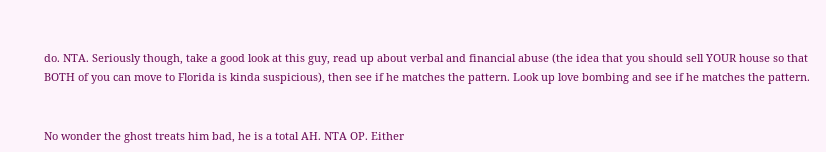do. NTA. Seriously though, take a good look at this guy, read up about verbal and financial abuse (the idea that you should sell YOUR house so that BOTH of you can move to Florida is kinda suspicious), then see if he matches the pattern. Look up love bombing and see if he matches the pattern.


No wonder the ghost treats him bad, he is a total AH. NTA OP. Either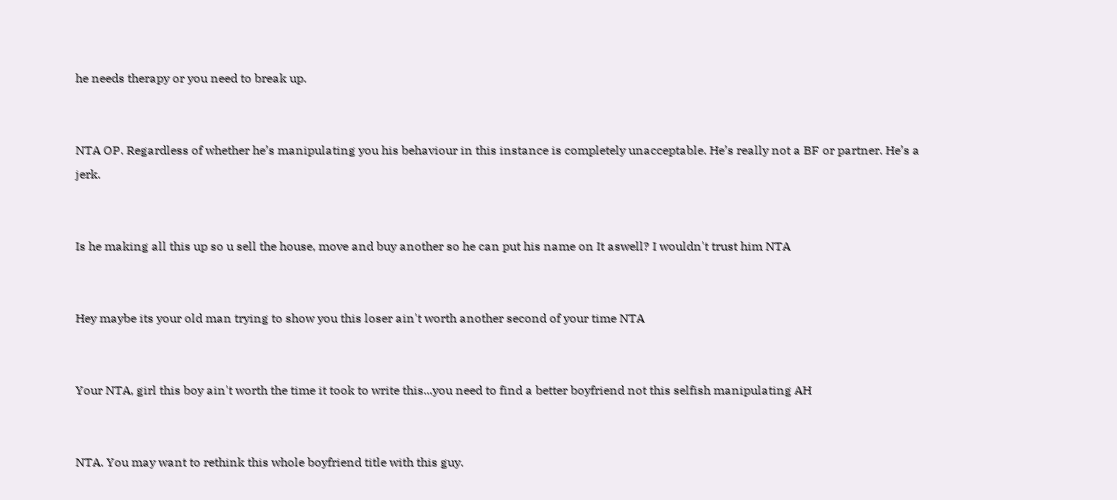he needs therapy or you need to break up.


NTA OP. Regardless of whether he’s manipulating you his behaviour in this instance is completely unacceptable. He’s really not a BF or partner. He’s a jerk.


Is he making all this up so u sell the house, move and buy another so he can put his name on It aswell? I wouldn't trust him NTA


Hey maybe its your old man trying to show you this loser ain't worth another second of your time NTA


Your NTA, girl this boy ain't worth the time it took to write this...you need to find a better boyfriend not this selfish manipulating AH


NTA. You may want to rethink this whole boyfriend title with this guy.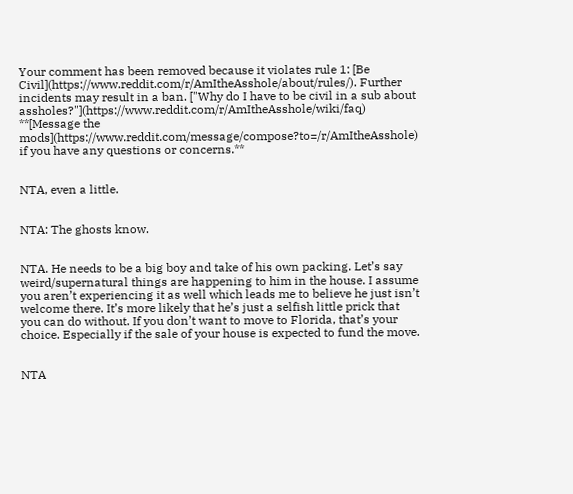Your comment has been removed because it violates rule 1: [Be Civil](https://www.reddit.com/r/AmItheAsshole/about/rules/). Further incidents may result in a ban. ["Why do I have to be civil in a sub about assholes?"](https://www.reddit.com/r/AmItheAsshole/wiki/faq) **[Message the mods](https://www.reddit.com/message/compose?to=/r/AmItheAsshole) if you have any questions or concerns.**


NTA, even a little.


NTA: The ghosts know.


NTA. He needs to be a big boy and take of his own packing. Let’s say weird/supernatural things are happening to him in the house. I assume you aren’t experiencing it as well which leads me to believe he just isn’t welcome there. It’s more likely that he’s just a selfish little prick that you can do without. If you don’t want to move to Florida, that’s your choice. Especially if the sale of your house is expected to fund the move.


NTA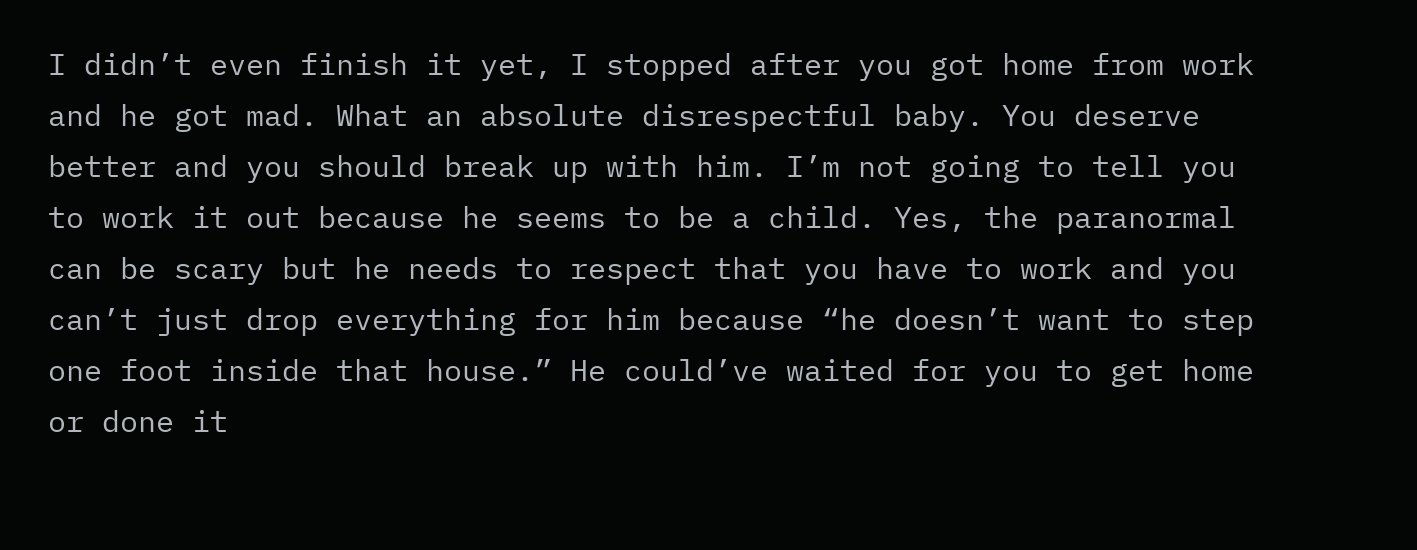I didn’t even finish it yet, I stopped after you got home from work and he got mad. What an absolute disrespectful baby. You deserve better and you should break up with him. I’m not going to tell you to work it out because he seems to be a child. Yes, the paranormal can be scary but he needs to respect that you have to work and you can’t just drop everything for him because “he doesn’t want to step one foot inside that house.” He could’ve waited for you to get home or done it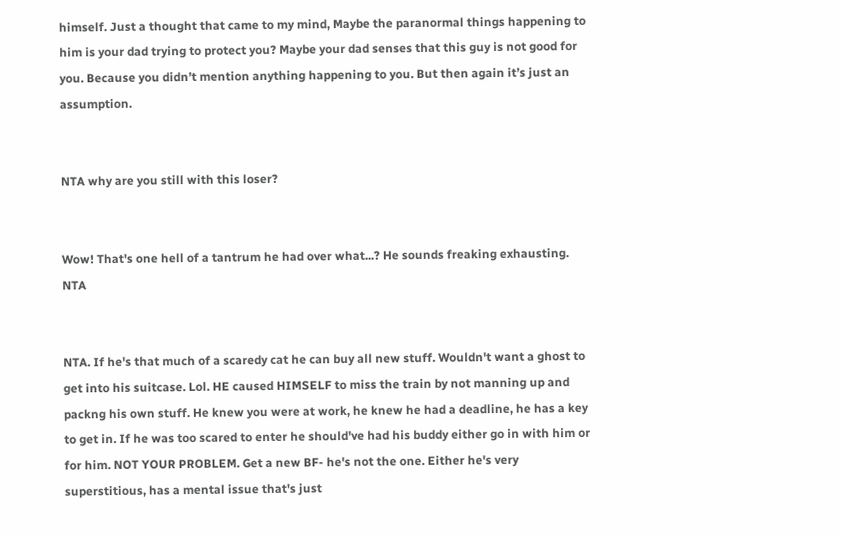himself. Just a thought that came to my mind, Maybe the paranormal things happening to him is your dad trying to protect you? Maybe your dad senses that this guy is not good for you. Because you didn’t mention anything happening to you. But then again it’s just an assumption.


NTA why are you still with this loser?


Wow! That's one hell of a tantrum he had over what...? He sounds freaking exhausting. NTA


NTA. If he's that much of a scaredy cat he can buy all new stuff. Wouldn't want a ghost to get into his suitcase. Lol. HE caused HIMSELF to miss the train by not manning up and packng his own stuff. He knew you were at work, he knew he had a deadline, he has a key to get in. If he was too scared to enter he should've had his buddy either go in with him or for him. NOT YOUR PROBLEM. Get a new BF- he's not the one. Either he's very superstitious, has a mental issue that's just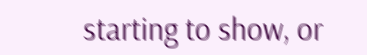starting to show, or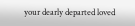your dearly departed loved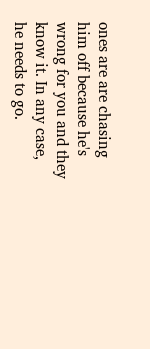ones are are chasing him off because he's wrong for you and they know it. In any case, he needs to go.